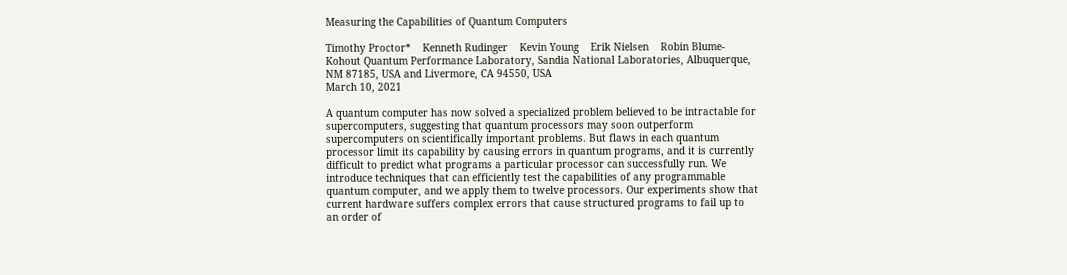Measuring the Capabilities of Quantum Computers

Timothy Proctor*    Kenneth Rudinger    Kevin Young    Erik Nielsen    Robin Blume-Kohout Quantum Performance Laboratory, Sandia National Laboratories, Albuquerque, NM 87185, USA and Livermore, CA 94550, USA
March 10, 2021

A quantum computer has now solved a specialized problem believed to be intractable for supercomputers, suggesting that quantum processors may soon outperform supercomputers on scientifically important problems. But flaws in each quantum processor limit its capability by causing errors in quantum programs, and it is currently difficult to predict what programs a particular processor can successfully run. We introduce techniques that can efficiently test the capabilities of any programmable quantum computer, and we apply them to twelve processors. Our experiments show that current hardware suffers complex errors that cause structured programs to fail up to an order of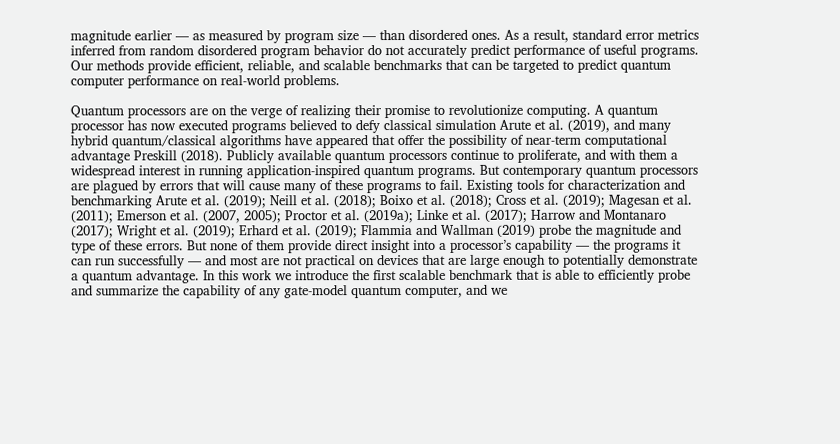magnitude earlier — as measured by program size — than disordered ones. As a result, standard error metrics inferred from random disordered program behavior do not accurately predict performance of useful programs. Our methods provide efficient, reliable, and scalable benchmarks that can be targeted to predict quantum computer performance on real-world problems.

Quantum processors are on the verge of realizing their promise to revolutionize computing. A quantum processor has now executed programs believed to defy classical simulation Arute et al. (2019), and many hybrid quantum/classical algorithms have appeared that offer the possibility of near-term computational advantage Preskill (2018). Publicly available quantum processors continue to proliferate, and with them a widespread interest in running application-inspired quantum programs. But contemporary quantum processors are plagued by errors that will cause many of these programs to fail. Existing tools for characterization and benchmarking Arute et al. (2019); Neill et al. (2018); Boixo et al. (2018); Cross et al. (2019); Magesan et al. (2011); Emerson et al. (2007, 2005); Proctor et al. (2019a); Linke et al. (2017); Harrow and Montanaro (2017); Wright et al. (2019); Erhard et al. (2019); Flammia and Wallman (2019) probe the magnitude and type of these errors. But none of them provide direct insight into a processor’s capability — the programs it can run successfully — and most are not practical on devices that are large enough to potentially demonstrate a quantum advantage. In this work we introduce the first scalable benchmark that is able to efficiently probe and summarize the capability of any gate-model quantum computer, and we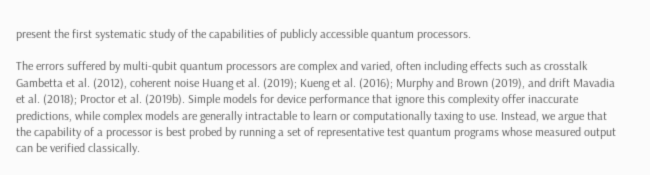present the first systematic study of the capabilities of publicly accessible quantum processors.

The errors suffered by multi-qubit quantum processors are complex and varied, often including effects such as crosstalk Gambetta et al. (2012), coherent noise Huang et al. (2019); Kueng et al. (2016); Murphy and Brown (2019), and drift Mavadia et al. (2018); Proctor et al. (2019b). Simple models for device performance that ignore this complexity offer inaccurate predictions, while complex models are generally intractable to learn or computationally taxing to use. Instead, we argue that the capability of a processor is best probed by running a set of representative test quantum programs whose measured output can be verified classically.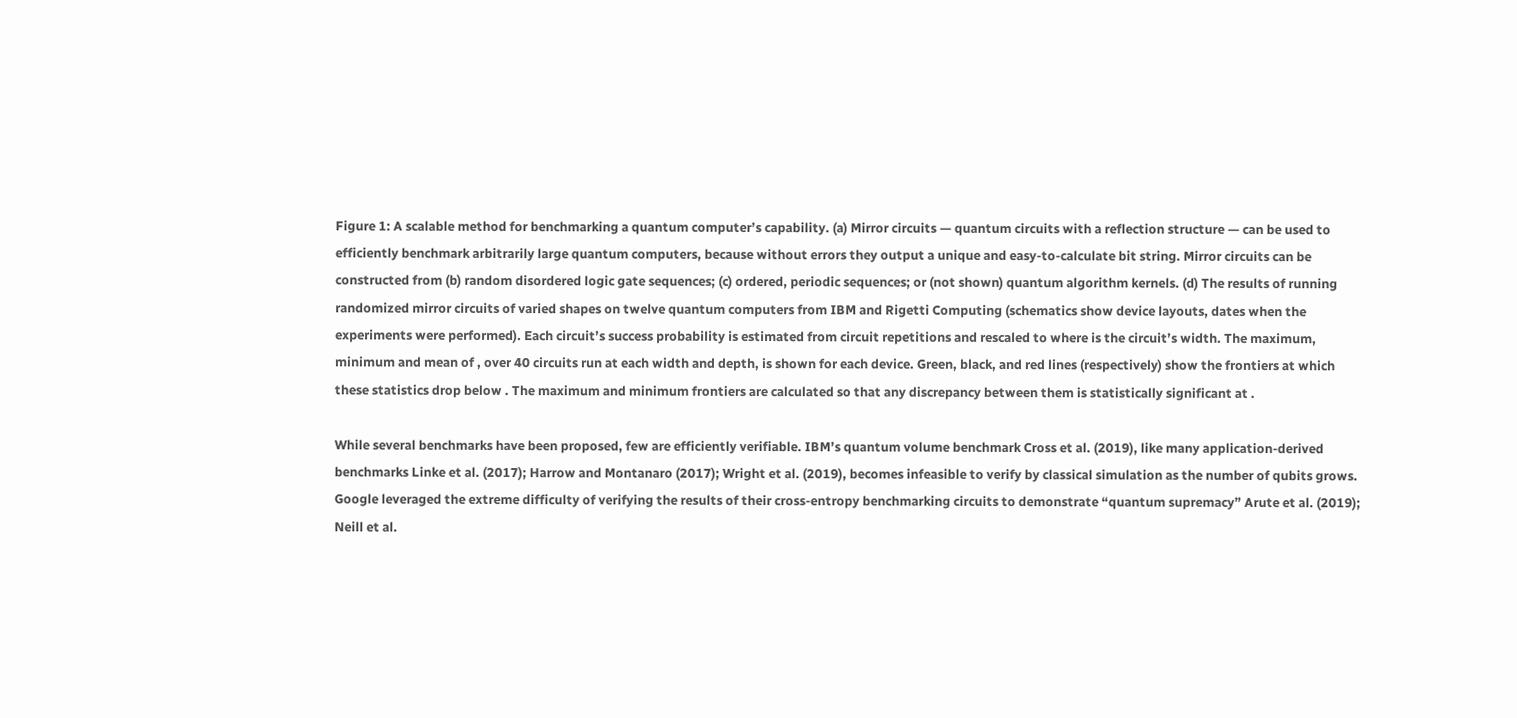Figure 1: A scalable method for benchmarking a quantum computer’s capability. (a) Mirror circuits — quantum circuits with a reflection structure — can be used to efficiently benchmark arbitrarily large quantum computers, because without errors they output a unique and easy-to-calculate bit string. Mirror circuits can be constructed from (b) random disordered logic gate sequences; (c) ordered, periodic sequences; or (not shown) quantum algorithm kernels. (d) The results of running randomized mirror circuits of varied shapes on twelve quantum computers from IBM and Rigetti Computing (schematics show device layouts, dates when the experiments were performed). Each circuit’s success probability is estimated from circuit repetitions and rescaled to where is the circuit’s width. The maximum, minimum and mean of , over 40 circuits run at each width and depth, is shown for each device. Green, black, and red lines (respectively) show the frontiers at which these statistics drop below . The maximum and minimum frontiers are calculated so that any discrepancy between them is statistically significant at .

While several benchmarks have been proposed, few are efficiently verifiable. IBM’s quantum volume benchmark Cross et al. (2019), like many application-derived benchmarks Linke et al. (2017); Harrow and Montanaro (2017); Wright et al. (2019), becomes infeasible to verify by classical simulation as the number of qubits grows. Google leveraged the extreme difficulty of verifying the results of their cross-entropy benchmarking circuits to demonstrate “quantum supremacy” Arute et al. (2019); Neill et al.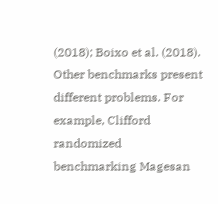(2018); Boixo et al. (2018). Other benchmarks present different problems. For example, Clifford randomized benchmarking Magesan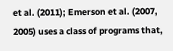et al. (2011); Emerson et al. (2007, 2005) uses a class of programs that,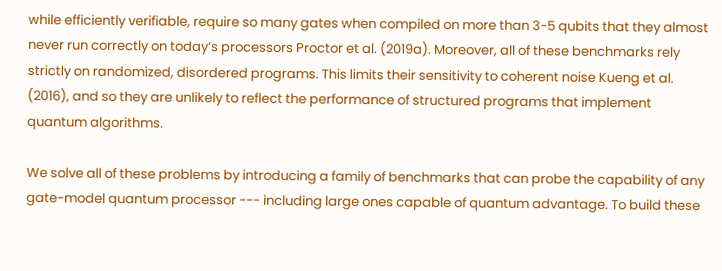while efficiently verifiable, require so many gates when compiled on more than 3-5 qubits that they almost never run correctly on today’s processors Proctor et al. (2019a). Moreover, all of these benchmarks rely strictly on randomized, disordered programs. This limits their sensitivity to coherent noise Kueng et al. (2016), and so they are unlikely to reflect the performance of structured programs that implement quantum algorithms.

We solve all of these problems by introducing a family of benchmarks that can probe the capability of any gate-model quantum processor --- including large ones capable of quantum advantage. To build these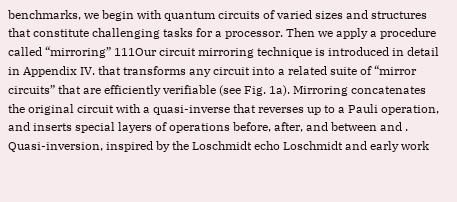benchmarks, we begin with quantum circuits of varied sizes and structures that constitute challenging tasks for a processor. Then we apply a procedure called “mirroring” 111Our circuit mirroring technique is introduced in detail in Appendix IV. that transforms any circuit into a related suite of “mirror circuits” that are efficiently verifiable (see Fig. 1a). Mirroring concatenates the original circuit with a quasi-inverse that reverses up to a Pauli operation, and inserts special layers of operations before, after, and between and . Quasi-inversion, inspired by the Loschmidt echo Loschmidt and early work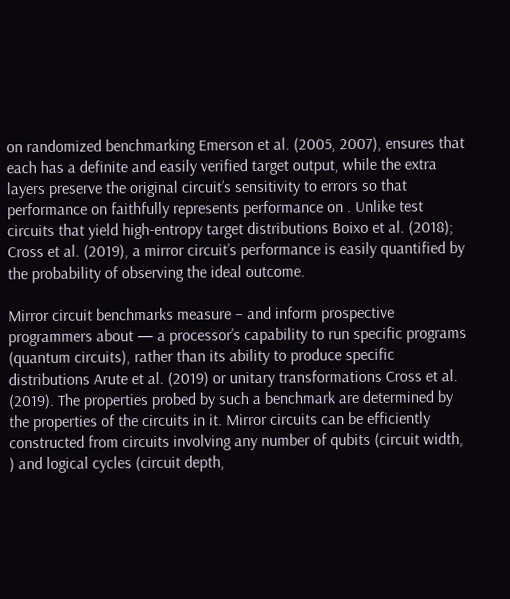on randomized benchmarking Emerson et al. (2005, 2007), ensures that each has a definite and easily verified target output, while the extra layers preserve the original circuit’s sensitivity to errors so that performance on faithfully represents performance on . Unlike test circuits that yield high-entropy target distributions Boixo et al. (2018); Cross et al. (2019), a mirror circuit’s performance is easily quantified by the probability of observing the ideal outcome.

Mirror circuit benchmarks measure – and inform prospective programmers about — a processor’s capability to run specific programs (quantum circuits), rather than its ability to produce specific distributions Arute et al. (2019) or unitary transformations Cross et al. (2019). The properties probed by such a benchmark are determined by the properties of the circuits in it. Mirror circuits can be efficiently constructed from circuits involving any number of qubits (circuit width, ) and logical cycles (circuit depth,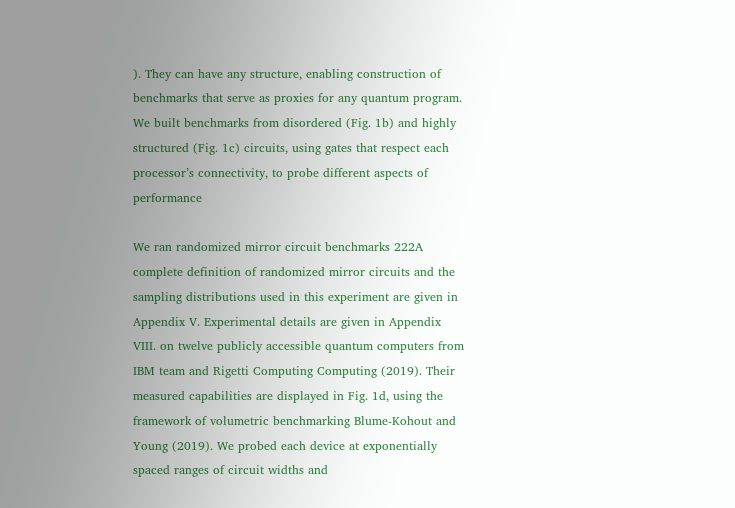). They can have any structure, enabling construction of benchmarks that serve as proxies for any quantum program. We built benchmarks from disordered (Fig. 1b) and highly structured (Fig. 1c) circuits, using gates that respect each processor’s connectivity, to probe different aspects of performance

We ran randomized mirror circuit benchmarks 222A complete definition of randomized mirror circuits and the sampling distributions used in this experiment are given in Appendix V. Experimental details are given in Appendix VIII. on twelve publicly accessible quantum computers from IBM team and Rigetti Computing Computing (2019). Their measured capabilities are displayed in Fig. 1d, using the framework of volumetric benchmarking Blume-Kohout and Young (2019). We probed each device at exponentially spaced ranges of circuit widths and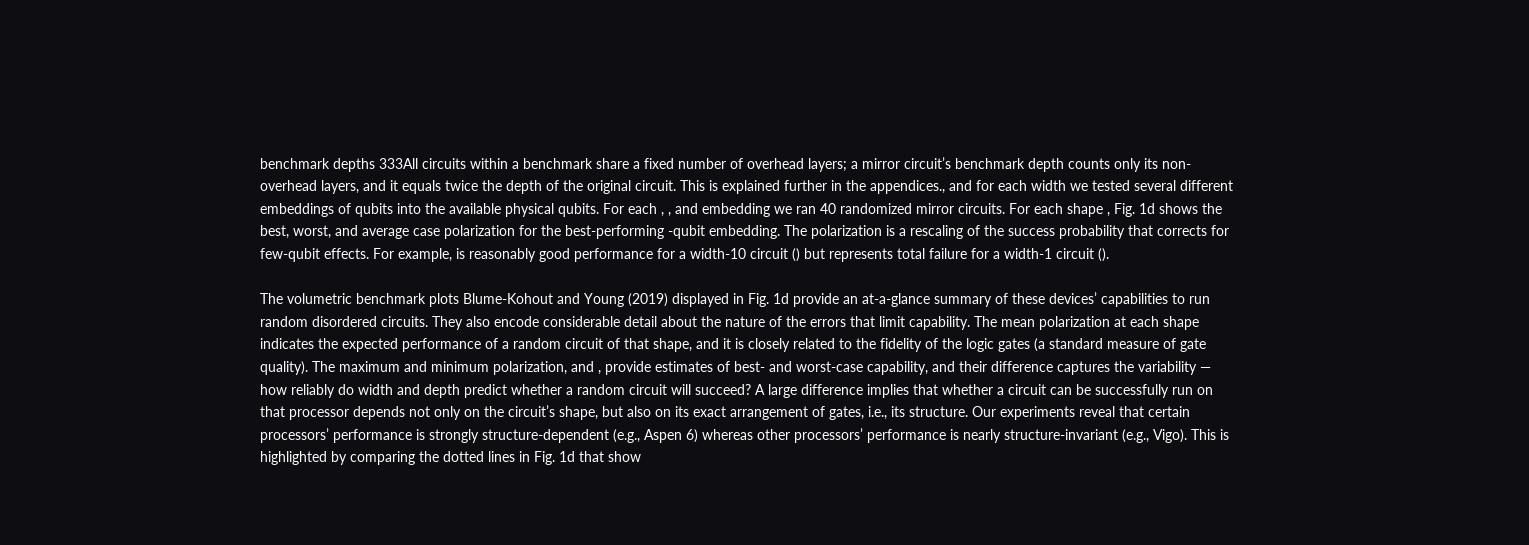benchmark depths 333All circuits within a benchmark share a fixed number of overhead layers; a mirror circuit’s benchmark depth counts only its non-overhead layers, and it equals twice the depth of the original circuit. This is explained further in the appendices., and for each width we tested several different embeddings of qubits into the available physical qubits. For each , , and embedding we ran 40 randomized mirror circuits. For each shape , Fig. 1d shows the best, worst, and average case polarization for the best-performing -qubit embedding. The polarization is a rescaling of the success probability that corrects for few-qubit effects. For example, is reasonably good performance for a width-10 circuit () but represents total failure for a width-1 circuit ().

The volumetric benchmark plots Blume-Kohout and Young (2019) displayed in Fig. 1d provide an at-a-glance summary of these devices’ capabilities to run random disordered circuits. They also encode considerable detail about the nature of the errors that limit capability. The mean polarization at each shape indicates the expected performance of a random circuit of that shape, and it is closely related to the fidelity of the logic gates (a standard measure of gate quality). The maximum and minimum polarization, and , provide estimates of best- and worst-case capability, and their difference captures the variability — how reliably do width and depth predict whether a random circuit will succeed? A large difference implies that whether a circuit can be successfully run on that processor depends not only on the circuit’s shape, but also on its exact arrangement of gates, i.e., its structure. Our experiments reveal that certain processors’ performance is strongly structure-dependent (e.g., Aspen 6) whereas other processors’ performance is nearly structure-invariant (e.g., Vigo). This is highlighted by comparing the dotted lines in Fig. 1d that show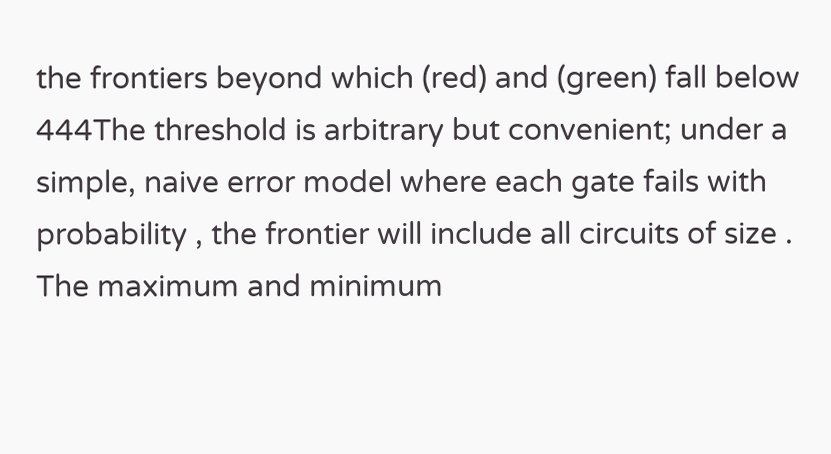the frontiers beyond which (red) and (green) fall below 444The threshold is arbitrary but convenient; under a simple, naive error model where each gate fails with probability , the frontier will include all circuits of size . The maximum and minimum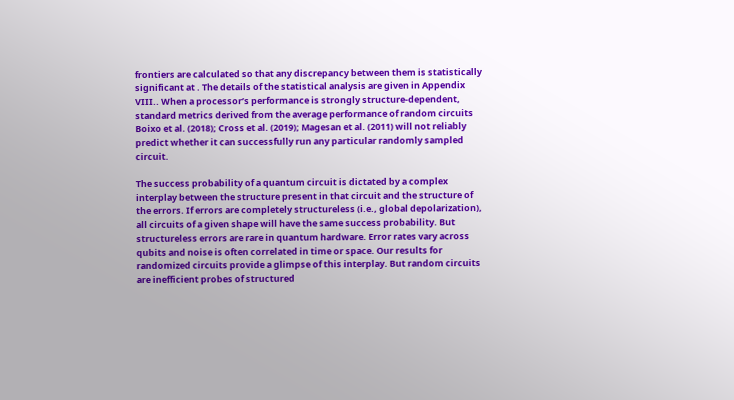frontiers are calculated so that any discrepancy between them is statistically significant at . The details of the statistical analysis are given in Appendix VIII.. When a processor’s performance is strongly structure-dependent, standard metrics derived from the average performance of random circuits Boixo et al. (2018); Cross et al. (2019); Magesan et al. (2011) will not reliably predict whether it can successfully run any particular randomly sampled circuit.

The success probability of a quantum circuit is dictated by a complex interplay between the structure present in that circuit and the structure of the errors. If errors are completely structureless (i.e., global depolarization), all circuits of a given shape will have the same success probability. But structureless errors are rare in quantum hardware. Error rates vary across qubits and noise is often correlated in time or space. Our results for randomized circuits provide a glimpse of this interplay. But random circuits are inefficient probes of structured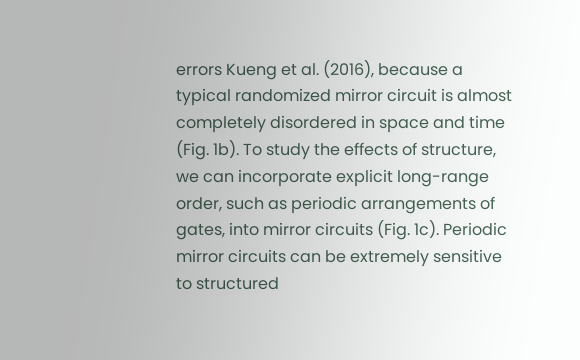errors Kueng et al. (2016), because a typical randomized mirror circuit is almost completely disordered in space and time (Fig. 1b). To study the effects of structure, we can incorporate explicit long-range order, such as periodic arrangements of gates, into mirror circuits (Fig. 1c). Periodic mirror circuits can be extremely sensitive to structured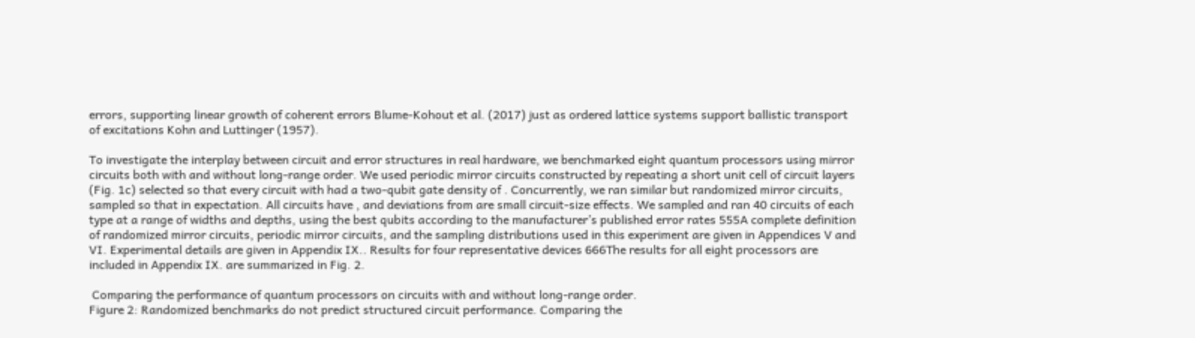errors, supporting linear growth of coherent errors Blume-Kohout et al. (2017) just as ordered lattice systems support ballistic transport of excitations Kohn and Luttinger (1957).

To investigate the interplay between circuit and error structures in real hardware, we benchmarked eight quantum processors using mirror circuits both with and without long-range order. We used periodic mirror circuits constructed by repeating a short unit cell of circuit layers (Fig. 1c) selected so that every circuit with had a two-qubit gate density of . Concurrently, we ran similar but randomized mirror circuits, sampled so that in expectation. All circuits have , and deviations from are small circuit-size effects. We sampled and ran 40 circuits of each type at a range of widths and depths, using the best qubits according to the manufacturer’s published error rates 555A complete definition of randomized mirror circuits, periodic mirror circuits, and the sampling distributions used in this experiment are given in Appendices V and VI. Experimental details are given in Appendix IX.. Results for four representative devices 666The results for all eight processors are included in Appendix IX. are summarized in Fig. 2.

 Comparing the performance of quantum processors on circuits with and without long-range order.
Figure 2: Randomized benchmarks do not predict structured circuit performance. Comparing the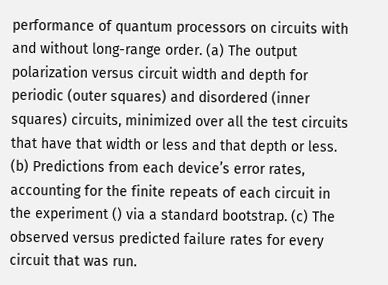performance of quantum processors on circuits with and without long-range order. (a) The output polarization versus circuit width and depth for periodic (outer squares) and disordered (inner squares) circuits, minimized over all the test circuits that have that width or less and that depth or less. (b) Predictions from each device’s error rates, accounting for the finite repeats of each circuit in the experiment () via a standard bootstrap. (c) The observed versus predicted failure rates for every circuit that was run.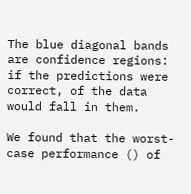The blue diagonal bands are confidence regions: if the predictions were correct, of the data would fall in them.

We found that the worst-case performance () of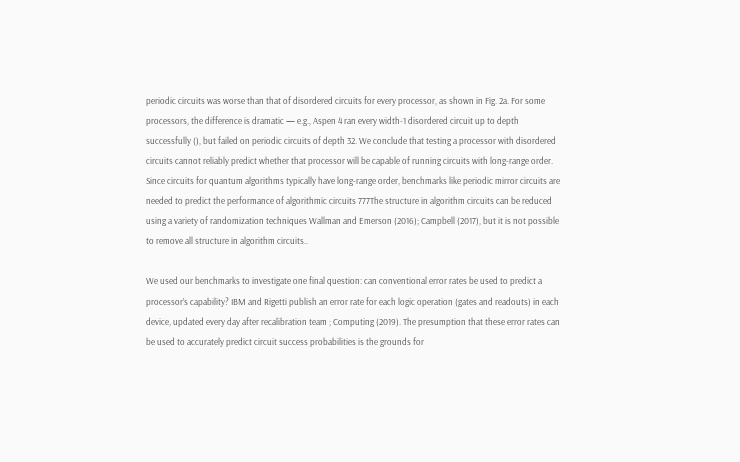periodic circuits was worse than that of disordered circuits for every processor, as shown in Fig. 2a. For some processors, the difference is dramatic — e.g., Aspen 4 ran every width-1 disordered circuit up to depth successfully (), but failed on periodic circuits of depth 32. We conclude that testing a processor with disordered circuits cannot reliably predict whether that processor will be capable of running circuits with long-range order. Since circuits for quantum algorithms typically have long-range order, benchmarks like periodic mirror circuits are needed to predict the performance of algorithmic circuits 777The structure in algorithm circuits can be reduced using a variety of randomization techniques Wallman and Emerson (2016); Campbell (2017), but it is not possible to remove all structure in algorithm circuits..

We used our benchmarks to investigate one final question: can conventional error rates be used to predict a processor’s capability? IBM and Rigetti publish an error rate for each logic operation (gates and readouts) in each device, updated every day after recalibration team ; Computing (2019). The presumption that these error rates can be used to accurately predict circuit success probabilities is the grounds for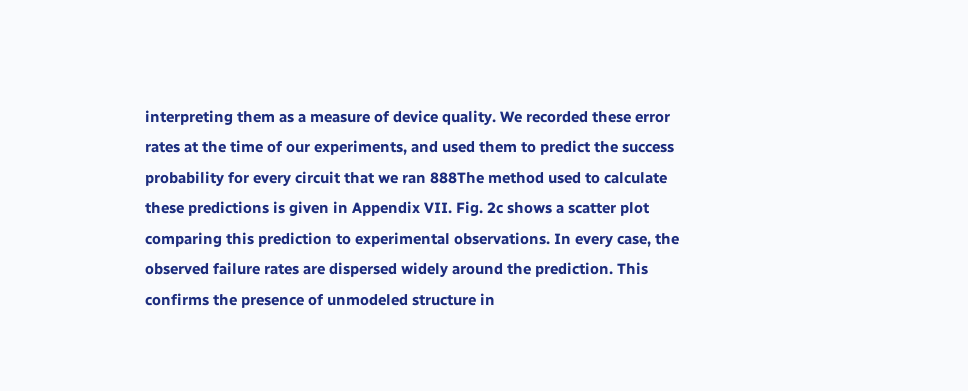interpreting them as a measure of device quality. We recorded these error rates at the time of our experiments, and used them to predict the success probability for every circuit that we ran 888The method used to calculate these predictions is given in Appendix VII. Fig. 2c shows a scatter plot comparing this prediction to experimental observations. In every case, the observed failure rates are dispersed widely around the prediction. This confirms the presence of unmodeled structure in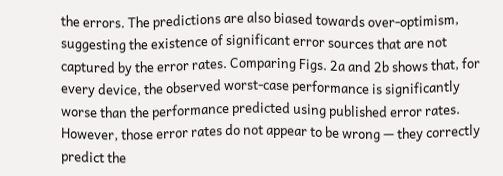the errors. The predictions are also biased towards over-optimism, suggesting the existence of significant error sources that are not captured by the error rates. Comparing Figs. 2a and 2b shows that, for every device, the observed worst-case performance is significantly worse than the performance predicted using published error rates. However, those error rates do not appear to be wrong — they correctly predict the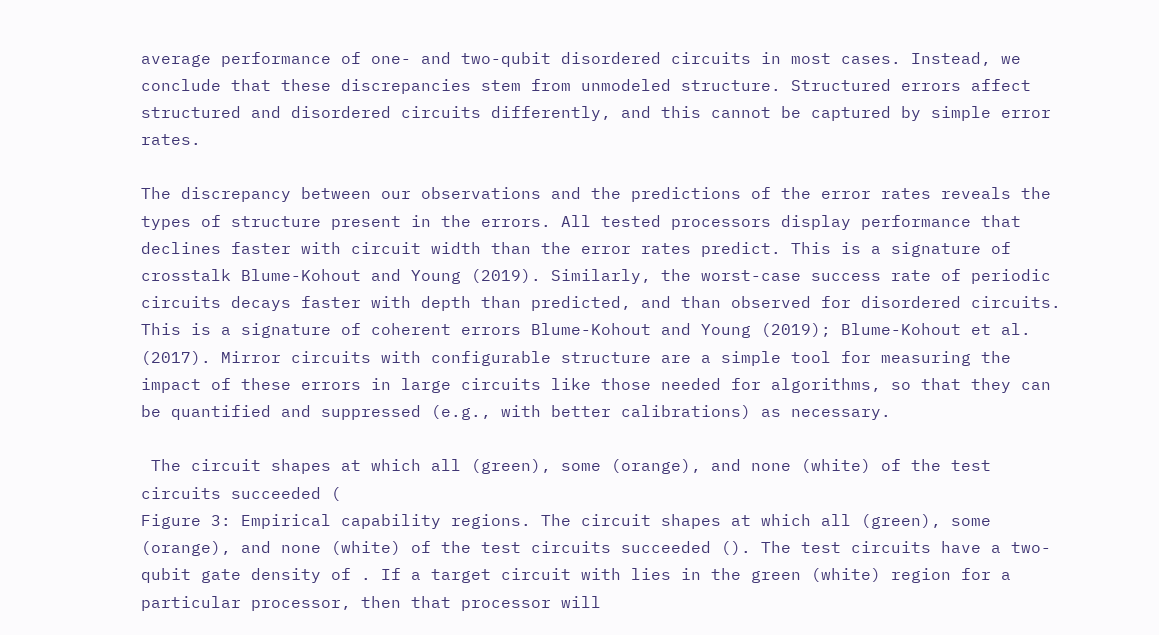average performance of one- and two-qubit disordered circuits in most cases. Instead, we conclude that these discrepancies stem from unmodeled structure. Structured errors affect structured and disordered circuits differently, and this cannot be captured by simple error rates.

The discrepancy between our observations and the predictions of the error rates reveals the types of structure present in the errors. All tested processors display performance that declines faster with circuit width than the error rates predict. This is a signature of crosstalk Blume-Kohout and Young (2019). Similarly, the worst-case success rate of periodic circuits decays faster with depth than predicted, and than observed for disordered circuits. This is a signature of coherent errors Blume-Kohout and Young (2019); Blume-Kohout et al. (2017). Mirror circuits with configurable structure are a simple tool for measuring the impact of these errors in large circuits like those needed for algorithms, so that they can be quantified and suppressed (e.g., with better calibrations) as necessary.

 The circuit shapes at which all (green), some (orange), and none (white) of the test circuits succeeded (
Figure 3: Empirical capability regions. The circuit shapes at which all (green), some (orange), and none (white) of the test circuits succeeded (). The test circuits have a two-qubit gate density of . If a target circuit with lies in the green (white) region for a particular processor, then that processor will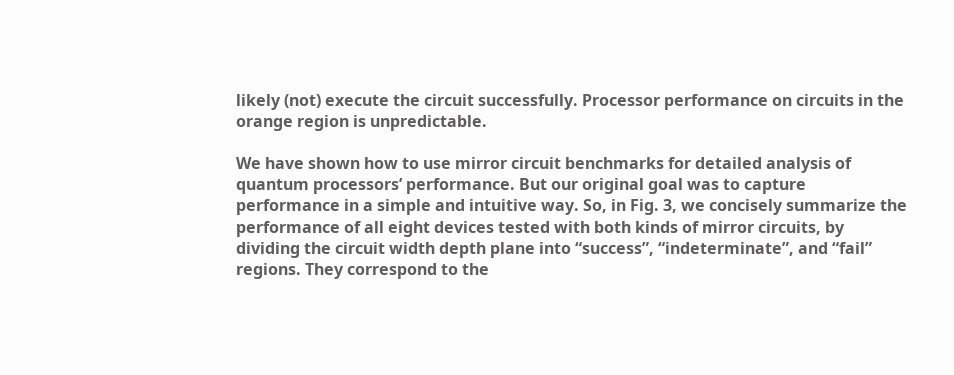likely (not) execute the circuit successfully. Processor performance on circuits in the orange region is unpredictable.

We have shown how to use mirror circuit benchmarks for detailed analysis of quantum processors’ performance. But our original goal was to capture performance in a simple and intuitive way. So, in Fig. 3, we concisely summarize the performance of all eight devices tested with both kinds of mirror circuits, by dividing the circuit width depth plane into “success”, “indeterminate”, and “fail” regions. They correspond to the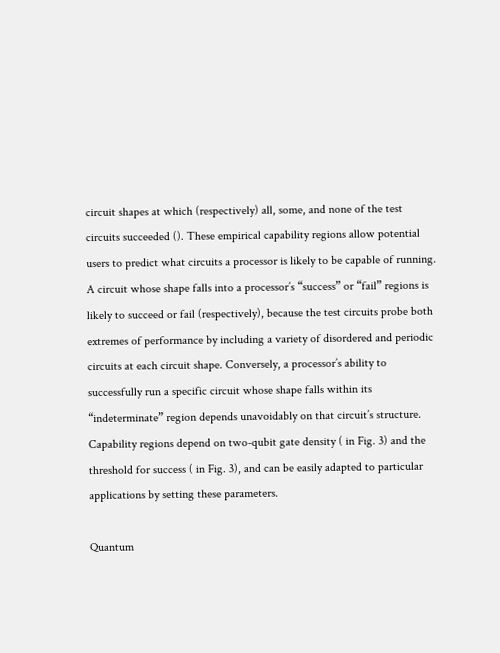circuit shapes at which (respectively) all, some, and none of the test circuits succeeded (). These empirical capability regions allow potential users to predict what circuits a processor is likely to be capable of running. A circuit whose shape falls into a processor’s “success” or “fail” regions is likely to succeed or fail (respectively), because the test circuits probe both extremes of performance by including a variety of disordered and periodic circuits at each circuit shape. Conversely, a processor’s ability to successfully run a specific circuit whose shape falls within its “indeterminate” region depends unavoidably on that circuit’s structure. Capability regions depend on two-qubit gate density ( in Fig. 3) and the threshold for success ( in Fig. 3), and can be easily adapted to particular applications by setting these parameters.

Quantum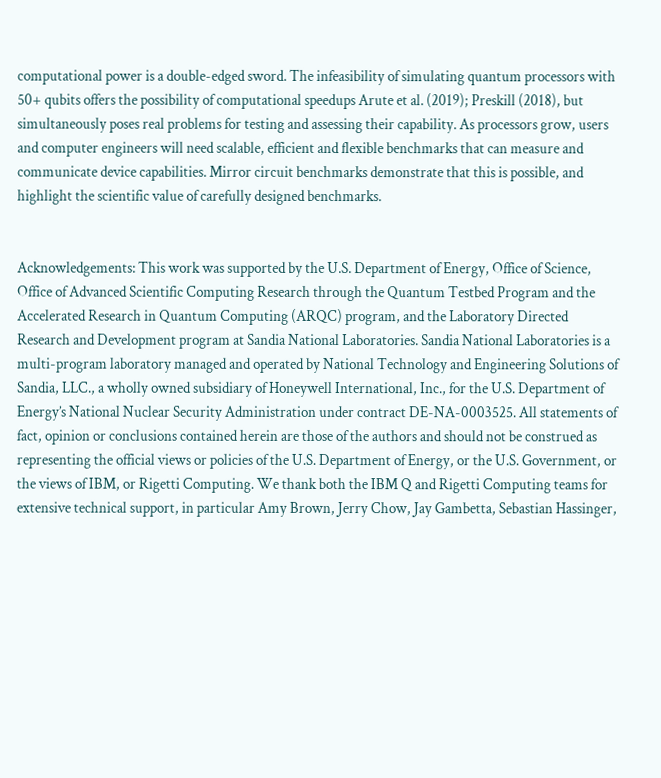computational power is a double-edged sword. The infeasibility of simulating quantum processors with 50+ qubits offers the possibility of computational speedups Arute et al. (2019); Preskill (2018), but simultaneously poses real problems for testing and assessing their capability. As processors grow, users and computer engineers will need scalable, efficient and flexible benchmarks that can measure and communicate device capabilities. Mirror circuit benchmarks demonstrate that this is possible, and highlight the scientific value of carefully designed benchmarks.


Acknowledgements: This work was supported by the U.S. Department of Energy, Office of Science, Office of Advanced Scientific Computing Research through the Quantum Testbed Program and the Accelerated Research in Quantum Computing (ARQC) program, and the Laboratory Directed Research and Development program at Sandia National Laboratories. Sandia National Laboratories is a multi-program laboratory managed and operated by National Technology and Engineering Solutions of Sandia, LLC., a wholly owned subsidiary of Honeywell International, Inc., for the U.S. Department of Energy’s National Nuclear Security Administration under contract DE-NA-0003525. All statements of fact, opinion or conclusions contained herein are those of the authors and should not be construed as representing the official views or policies of the U.S. Department of Energy, or the U.S. Government, or the views of IBM, or Rigetti Computing. We thank both the IBM Q and Rigetti Computing teams for extensive technical support, in particular Amy Brown, Jerry Chow, Jay Gambetta, Sebastian Hassinger,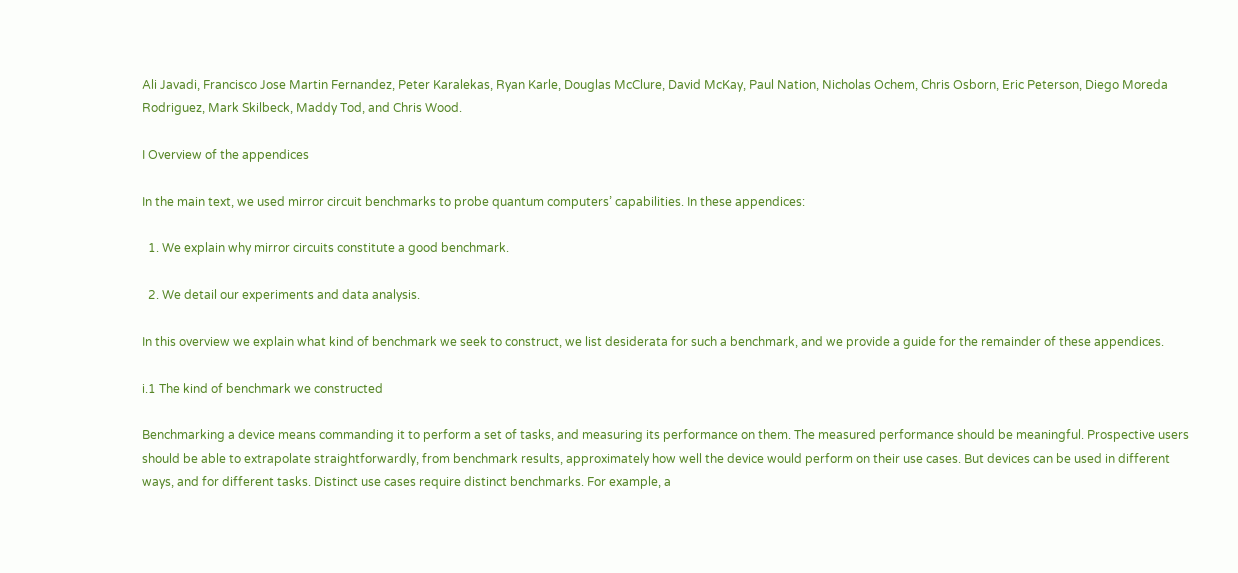Ali Javadi, Francisco Jose Martin Fernandez, Peter Karalekas, Ryan Karle, Douglas McClure, David McKay, Paul Nation, Nicholas Ochem, Chris Osborn, Eric Peterson, Diego Moreda Rodriguez, Mark Skilbeck, Maddy Tod, and Chris Wood.

I Overview of the appendices

In the main text, we used mirror circuit benchmarks to probe quantum computers’ capabilities. In these appendices:

  1. We explain why mirror circuits constitute a good benchmark.

  2. We detail our experiments and data analysis.

In this overview we explain what kind of benchmark we seek to construct, we list desiderata for such a benchmark, and we provide a guide for the remainder of these appendices.

i.1 The kind of benchmark we constructed

Benchmarking a device means commanding it to perform a set of tasks, and measuring its performance on them. The measured performance should be meaningful. Prospective users should be able to extrapolate straightforwardly, from benchmark results, approximately how well the device would perform on their use cases. But devices can be used in different ways, and for different tasks. Distinct use cases require distinct benchmarks. For example, a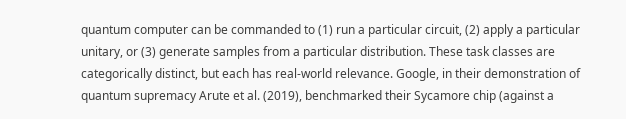quantum computer can be commanded to (1) run a particular circuit, (2) apply a particular unitary, or (3) generate samples from a particular distribution. These task classes are categorically distinct, but each has real-world relevance. Google, in their demonstration of quantum supremacy Arute et al. (2019), benchmarked their Sycamore chip (against a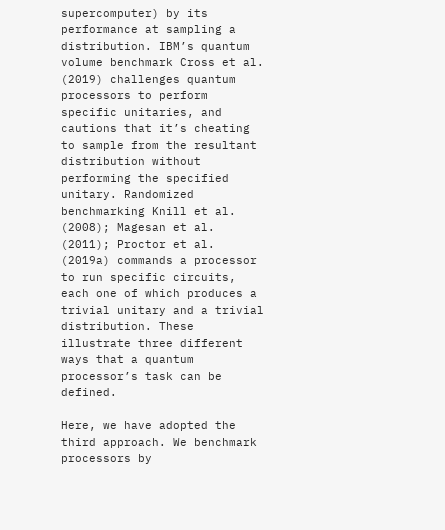supercomputer) by its performance at sampling a distribution. IBM’s quantum volume benchmark Cross et al. (2019) challenges quantum processors to perform specific unitaries, and cautions that it’s cheating to sample from the resultant distribution without performing the specified unitary. Randomized benchmarking Knill et al. (2008); Magesan et al. (2011); Proctor et al. (2019a) commands a processor to run specific circuits, each one of which produces a trivial unitary and a trivial distribution. These illustrate three different ways that a quantum processor’s task can be defined.

Here, we have adopted the third approach. We benchmark processors by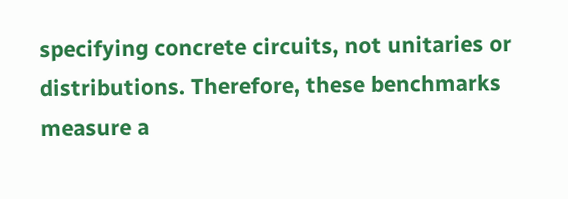specifying concrete circuits, not unitaries or distributions. Therefore, these benchmarks measure a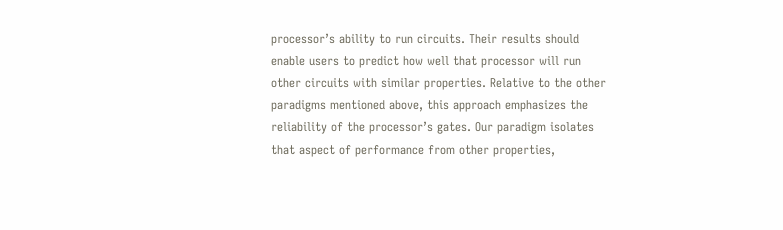processor’s ability to run circuits. Their results should enable users to predict how well that processor will run other circuits with similar properties. Relative to the other paradigms mentioned above, this approach emphasizes the reliability of the processor’s gates. Our paradigm isolates that aspect of performance from other properties,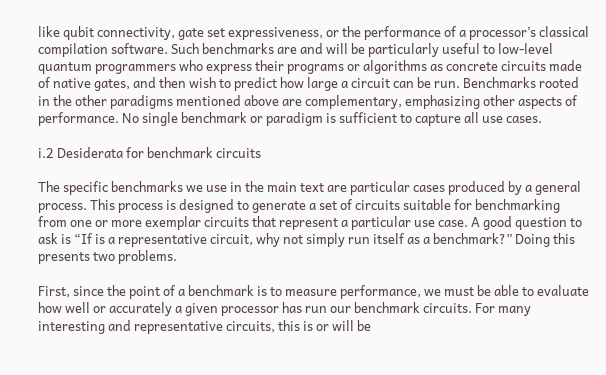like qubit connectivity, gate set expressiveness, or the performance of a processor’s classical compilation software. Such benchmarks are and will be particularly useful to low-level quantum programmers who express their programs or algorithms as concrete circuits made of native gates, and then wish to predict how large a circuit can be run. Benchmarks rooted in the other paradigms mentioned above are complementary, emphasizing other aspects of performance. No single benchmark or paradigm is sufficient to capture all use cases.

i.2 Desiderata for benchmark circuits

The specific benchmarks we use in the main text are particular cases produced by a general process. This process is designed to generate a set of circuits suitable for benchmarking from one or more exemplar circuits that represent a particular use case. A good question to ask is “If is a representative circuit, why not simply run itself as a benchmark?” Doing this presents two problems.

First, since the point of a benchmark is to measure performance, we must be able to evaluate how well or accurately a given processor has run our benchmark circuits. For many interesting and representative circuits, this is or will be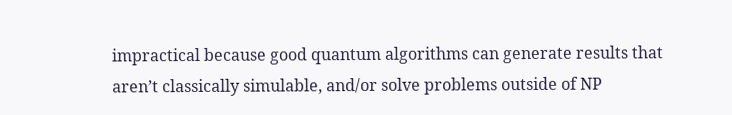impractical because good quantum algorithms can generate results that aren’t classically simulable, and/or solve problems outside of NP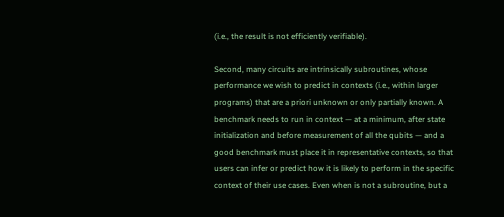(i.e., the result is not efficiently verifiable).

Second, many circuits are intrinsically subroutines, whose performance we wish to predict in contexts (i.e., within larger programs) that are a priori unknown or only partially known. A benchmark needs to run in context — at a minimum, after state initialization and before measurement of all the qubits — and a good benchmark must place it in representative contexts, so that users can infer or predict how it is likely to perform in the specific context of their use cases. Even when is not a subroutine, but a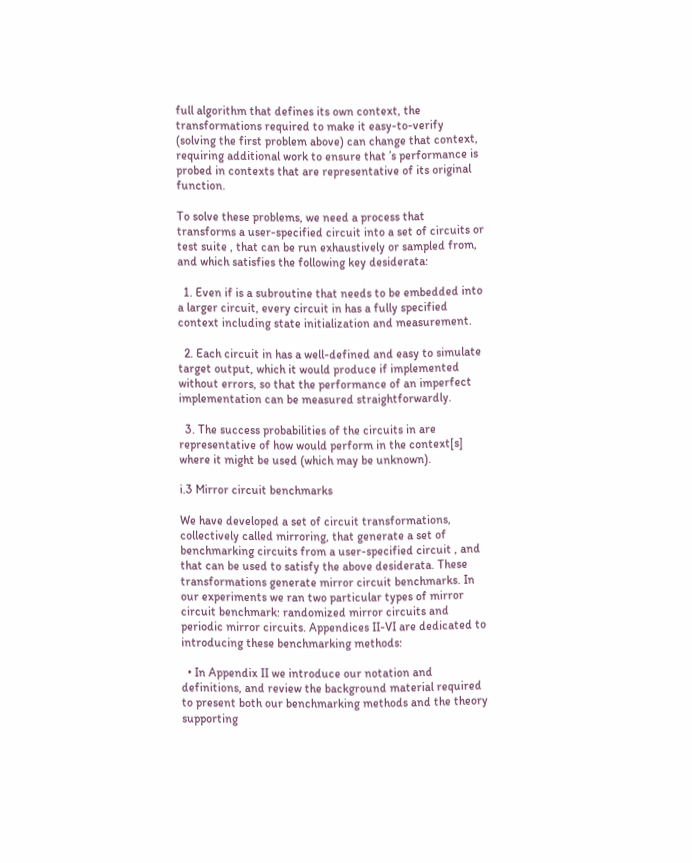full algorithm that defines its own context, the transformations required to make it easy-to-verify (solving the first problem above) can change that context, requiring additional work to ensure that ’s performance is probed in contexts that are representative of its original function.

To solve these problems, we need a process that transforms a user-specified circuit into a set of circuits or test suite , that can be run exhaustively or sampled from, and which satisfies the following key desiderata:

  1. Even if is a subroutine that needs to be embedded into a larger circuit, every circuit in has a fully specified context including state initialization and measurement.

  2. Each circuit in has a well-defined and easy to simulate target output, which it would produce if implemented without errors, so that the performance of an imperfect implementation can be measured straightforwardly.

  3. The success probabilities of the circuits in are representative of how would perform in the context[s] where it might be used (which may be unknown).

i.3 Mirror circuit benchmarks

We have developed a set of circuit transformations, collectively called mirroring, that generate a set of benchmarking circuits from a user-specified circuit , and that can be used to satisfy the above desiderata. These transformations generate mirror circuit benchmarks. In our experiments we ran two particular types of mirror circuit benchmark: randomized mirror circuits and periodic mirror circuits. Appendices II-VI are dedicated to introducing these benchmarking methods:

  • In Appendix II we introduce our notation and definitions, and review the background material required to present both our benchmarking methods and the theory supporting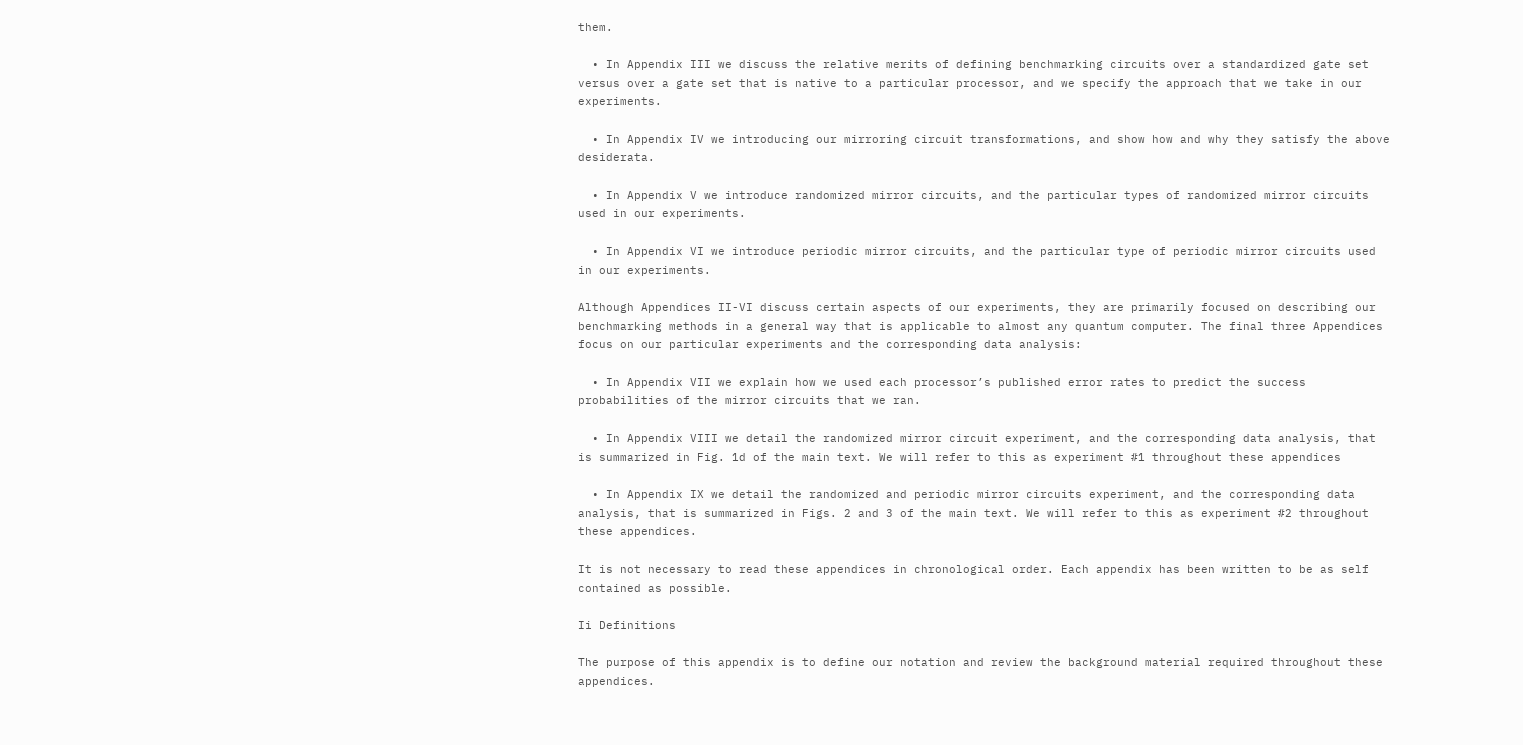them.

  • In Appendix III we discuss the relative merits of defining benchmarking circuits over a standardized gate set versus over a gate set that is native to a particular processor, and we specify the approach that we take in our experiments.

  • In Appendix IV we introducing our mirroring circuit transformations, and show how and why they satisfy the above desiderata.

  • In Appendix V we introduce randomized mirror circuits, and the particular types of randomized mirror circuits used in our experiments.

  • In Appendix VI we introduce periodic mirror circuits, and the particular type of periodic mirror circuits used in our experiments.

Although Appendices II-VI discuss certain aspects of our experiments, they are primarily focused on describing our benchmarking methods in a general way that is applicable to almost any quantum computer. The final three Appendices focus on our particular experiments and the corresponding data analysis:

  • In Appendix VII we explain how we used each processor’s published error rates to predict the success probabilities of the mirror circuits that we ran.

  • In Appendix VIII we detail the randomized mirror circuit experiment, and the corresponding data analysis, that is summarized in Fig. 1d of the main text. We will refer to this as experiment #1 throughout these appendices

  • In Appendix IX we detail the randomized and periodic mirror circuits experiment, and the corresponding data analysis, that is summarized in Figs. 2 and 3 of the main text. We will refer to this as experiment #2 throughout these appendices.

It is not necessary to read these appendices in chronological order. Each appendix has been written to be as self contained as possible.

Ii Definitions

The purpose of this appendix is to define our notation and review the background material required throughout these appendices.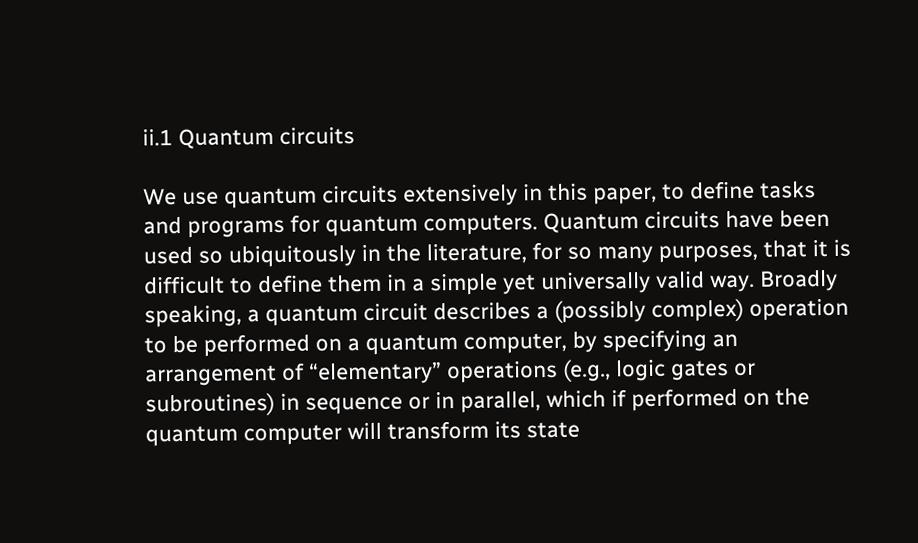ii.1 Quantum circuits

We use quantum circuits extensively in this paper, to define tasks and programs for quantum computers. Quantum circuits have been used so ubiquitously in the literature, for so many purposes, that it is difficult to define them in a simple yet universally valid way. Broadly speaking, a quantum circuit describes a (possibly complex) operation to be performed on a quantum computer, by specifying an arrangement of “elementary” operations (e.g., logic gates or subroutines) in sequence or in parallel, which if performed on the quantum computer will transform its state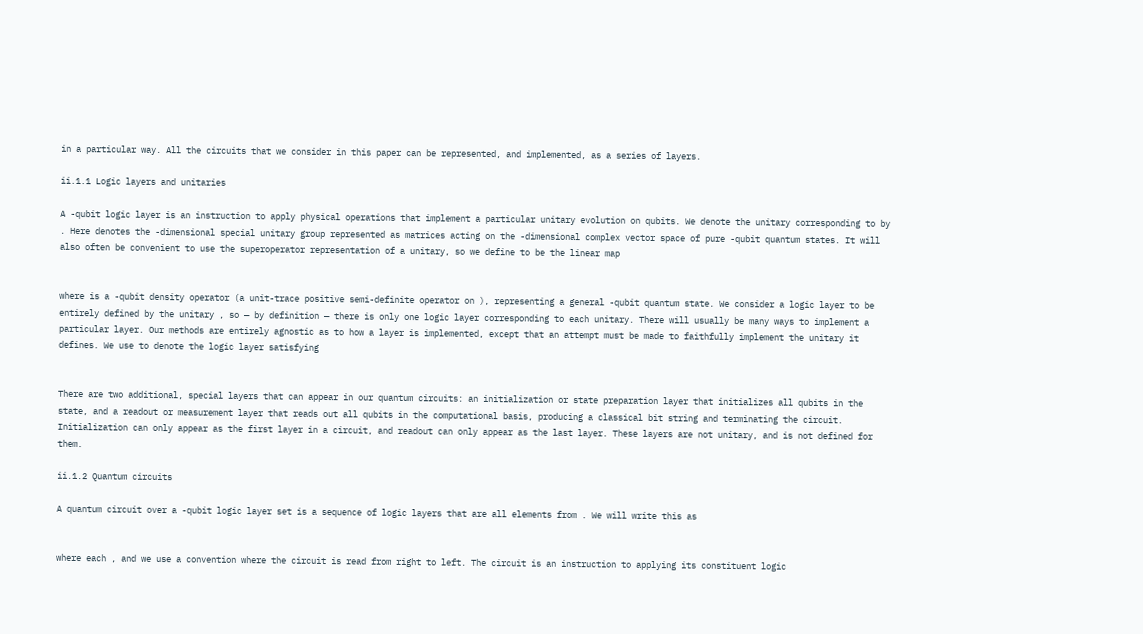in a particular way. All the circuits that we consider in this paper can be represented, and implemented, as a series of layers.

ii.1.1 Logic layers and unitaries

A -qubit logic layer is an instruction to apply physical operations that implement a particular unitary evolution on qubits. We denote the unitary corresponding to by . Here denotes the -dimensional special unitary group represented as matrices acting on the -dimensional complex vector space of pure -qubit quantum states. It will also often be convenient to use the superoperator representation of a unitary, so we define to be the linear map


where is a -qubit density operator (a unit-trace positive semi-definite operator on ), representing a general -qubit quantum state. We consider a logic layer to be entirely defined by the unitary , so — by definition — there is only one logic layer corresponding to each unitary. There will usually be many ways to implement a particular layer. Our methods are entirely agnostic as to how a layer is implemented, except that an attempt must be made to faithfully implement the unitary it defines. We use to denote the logic layer satisfying


There are two additional, special layers that can appear in our quantum circuits: an initialization or state preparation layer that initializes all qubits in the state, and a readout or measurement layer that reads out all qubits in the computational basis, producing a classical bit string and terminating the circuit. Initialization can only appear as the first layer in a circuit, and readout can only appear as the last layer. These layers are not unitary, and is not defined for them.

ii.1.2 Quantum circuits

A quantum circuit over a -qubit logic layer set is a sequence of logic layers that are all elements from . We will write this as


where each , and we use a convention where the circuit is read from right to left. The circuit is an instruction to applying its constituent logic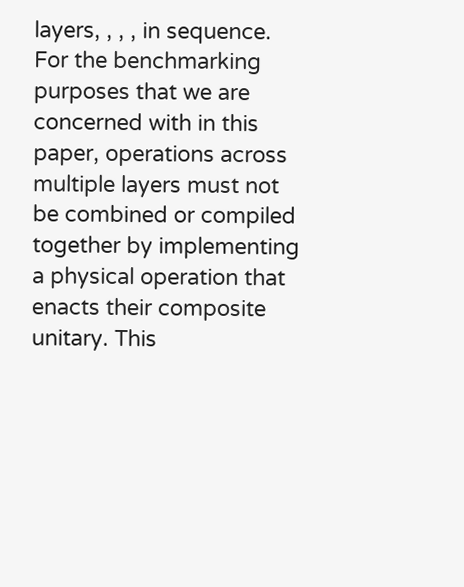layers, , , , in sequence. For the benchmarking purposes that we are concerned with in this paper, operations across multiple layers must not be combined or compiled together by implementing a physical operation that enacts their composite unitary. This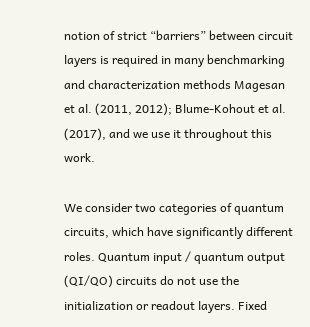notion of strict “barriers” between circuit layers is required in many benchmarking and characterization methods Magesan et al. (2011, 2012); Blume-Kohout et al. (2017), and we use it throughout this work.

We consider two categories of quantum circuits, which have significantly different roles. Quantum input / quantum output (QI/QO) circuits do not use the initialization or readout layers. Fixed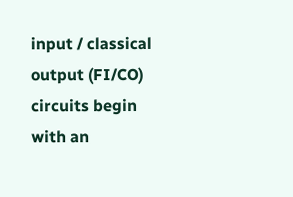input / classical output (FI/CO) circuits begin with an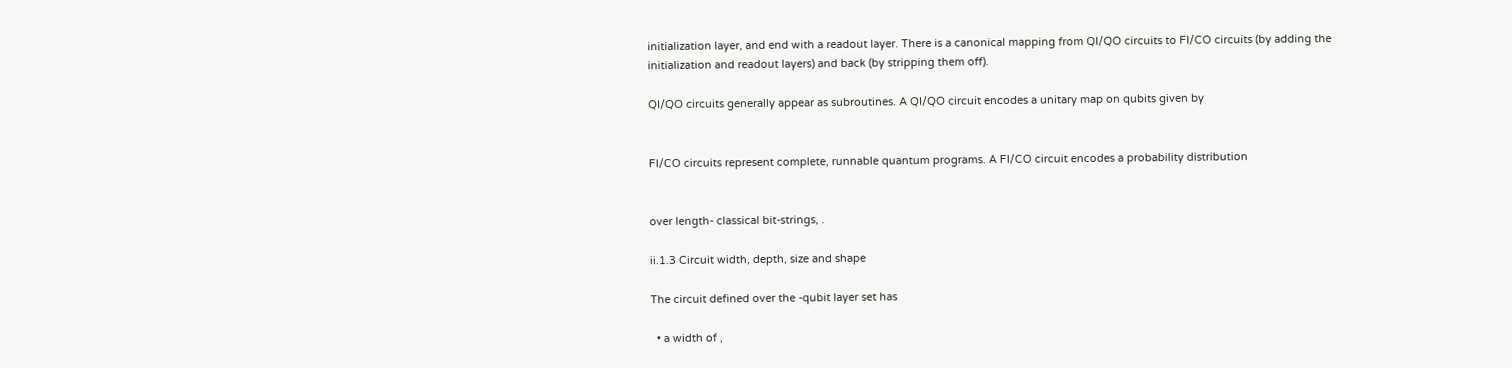initialization layer, and end with a readout layer. There is a canonical mapping from QI/QO circuits to FI/CO circuits (by adding the initialization and readout layers) and back (by stripping them off).

QI/QO circuits generally appear as subroutines. A QI/QO circuit encodes a unitary map on qubits given by


FI/CO circuits represent complete, runnable quantum programs. A FI/CO circuit encodes a probability distribution


over length- classical bit-strings, .

ii.1.3 Circuit width, depth, size and shape

The circuit defined over the -qubit layer set has

  • a width of ,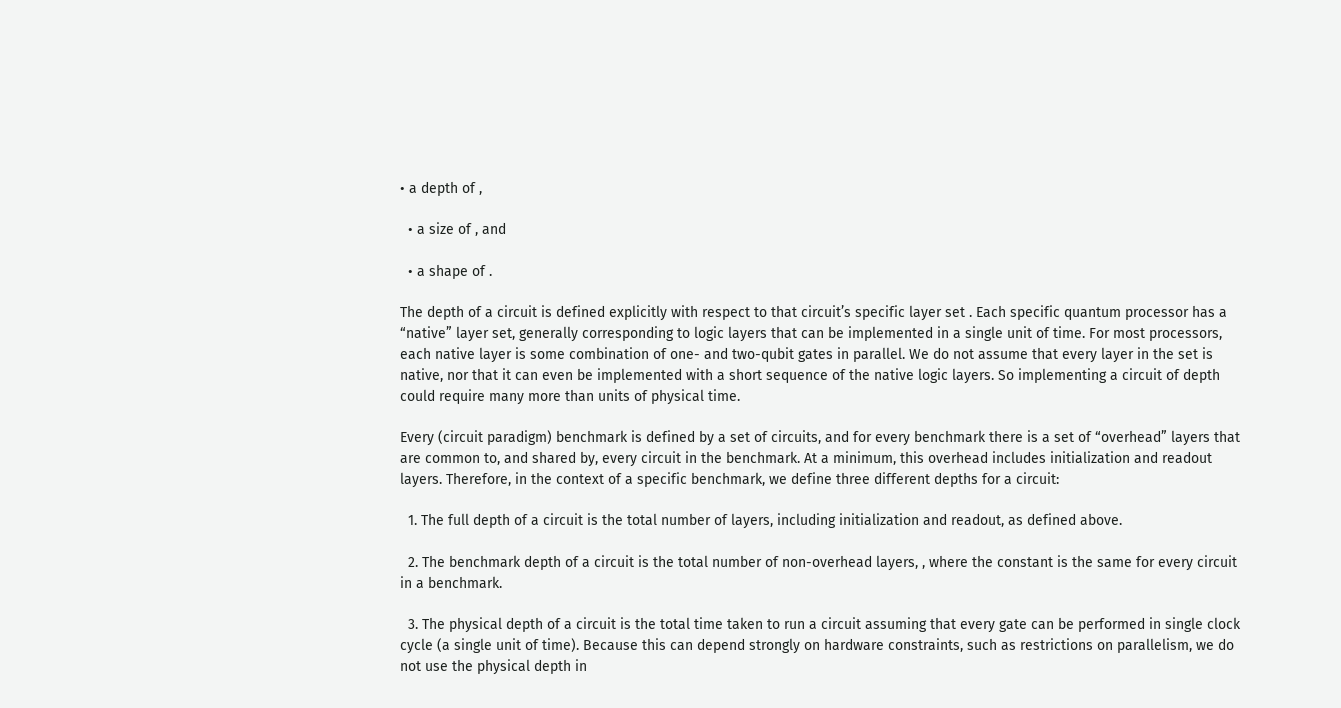• a depth of ,

  • a size of , and

  • a shape of .

The depth of a circuit is defined explicitly with respect to that circuit’s specific layer set . Each specific quantum processor has a “native” layer set, generally corresponding to logic layers that can be implemented in a single unit of time. For most processors, each native layer is some combination of one- and two-qubit gates in parallel. We do not assume that every layer in the set is native, nor that it can even be implemented with a short sequence of the native logic layers. So implementing a circuit of depth could require many more than units of physical time.

Every (circuit paradigm) benchmark is defined by a set of circuits, and for every benchmark there is a set of “overhead” layers that are common to, and shared by, every circuit in the benchmark. At a minimum, this overhead includes initialization and readout layers. Therefore, in the context of a specific benchmark, we define three different depths for a circuit:

  1. The full depth of a circuit is the total number of layers, including initialization and readout, as defined above.

  2. The benchmark depth of a circuit is the total number of non-overhead layers, , where the constant is the same for every circuit in a benchmark.

  3. The physical depth of a circuit is the total time taken to run a circuit assuming that every gate can be performed in single clock cycle (a single unit of time). Because this can depend strongly on hardware constraints, such as restrictions on parallelism, we do not use the physical depth in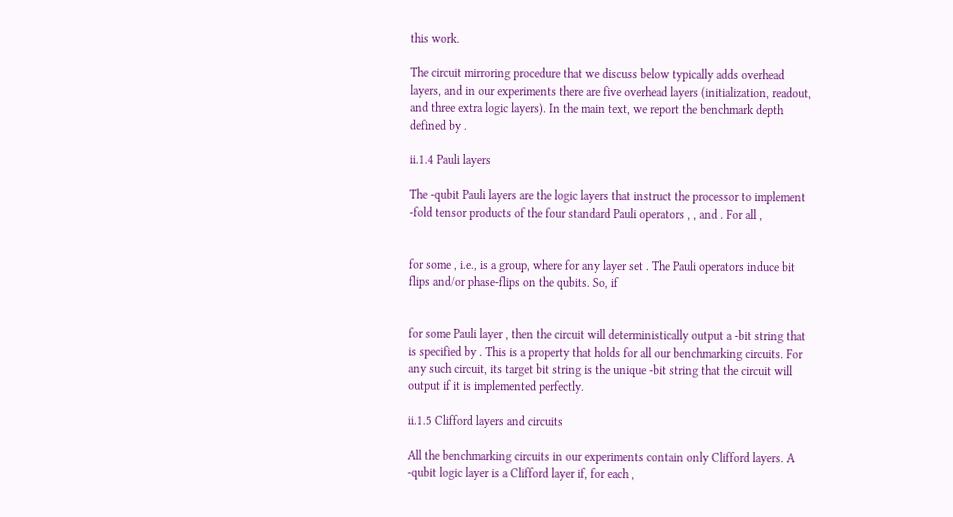this work.

The circuit mirroring procedure that we discuss below typically adds overhead layers, and in our experiments there are five overhead layers (initialization, readout, and three extra logic layers). In the main text, we report the benchmark depth defined by .

ii.1.4 Pauli layers

The -qubit Pauli layers are the logic layers that instruct the processor to implement -fold tensor products of the four standard Pauli operators , , and . For all ,


for some , i.e., is a group, where for any layer set . The Pauli operators induce bit flips and/or phase-flips on the qubits. So, if


for some Pauli layer , then the circuit will deterministically output a -bit string that is specified by . This is a property that holds for all our benchmarking circuits. For any such circuit, its target bit string is the unique -bit string that the circuit will output if it is implemented perfectly.

ii.1.5 Clifford layers and circuits

All the benchmarking circuits in our experiments contain only Clifford layers. A -qubit logic layer is a Clifford layer if, for each ,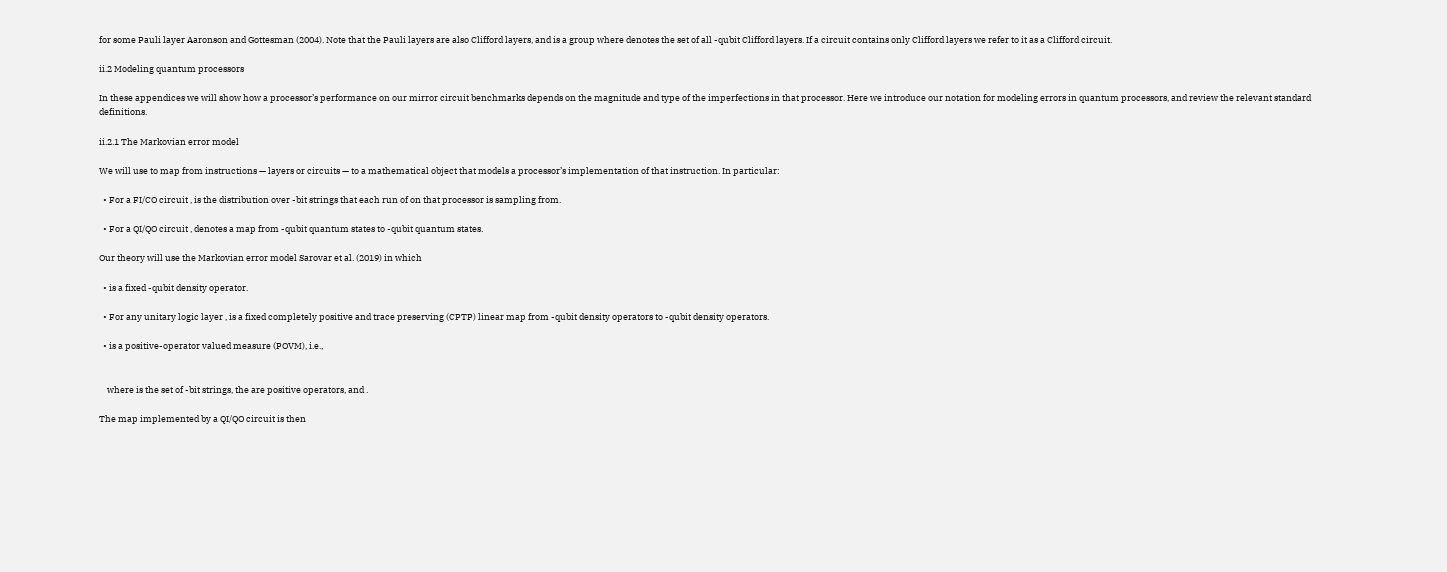for some Pauli layer Aaronson and Gottesman (2004). Note that the Pauli layers are also Clifford layers, and is a group where denotes the set of all -qubit Clifford layers. If a circuit contains only Clifford layers we refer to it as a Clifford circuit.

ii.2 Modeling quantum processors

In these appendices we will show how a processor’s performance on our mirror circuit benchmarks depends on the magnitude and type of the imperfections in that processor. Here we introduce our notation for modeling errors in quantum processors, and review the relevant standard definitions.

ii.2.1 The Markovian error model

We will use to map from instructions — layers or circuits — to a mathematical object that models a processor’s implementation of that instruction. In particular:

  • For a FI/CO circuit , is the distribution over -bit strings that each run of on that processor is sampling from.

  • For a QI/QO circuit , denotes a map from -qubit quantum states to -qubit quantum states.

Our theory will use the Markovian error model Sarovar et al. (2019) in which

  • is a fixed -qubit density operator.

  • For any unitary logic layer , is a fixed completely positive and trace preserving (CPTP) linear map from -qubit density operators to -qubit density operators.

  • is a positive-operator valued measure (POVM), i.e.,


    where is the set of -bit strings, the are positive operators, and .

The map implemented by a QI/QO circuit is then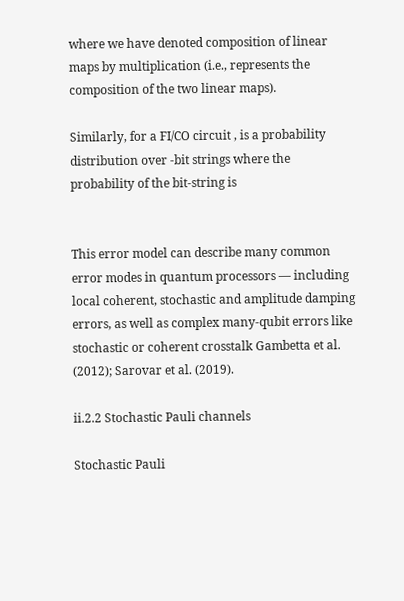where we have denoted composition of linear maps by multiplication (i.e., represents the composition of the two linear maps).

Similarly, for a FI/CO circuit , is a probability distribution over -bit strings where the probability of the bit-string is


This error model can describe many common error modes in quantum processors — including local coherent, stochastic and amplitude damping errors, as well as complex many-qubit errors like stochastic or coherent crosstalk Gambetta et al. (2012); Sarovar et al. (2019).

ii.2.2 Stochastic Pauli channels

Stochastic Pauli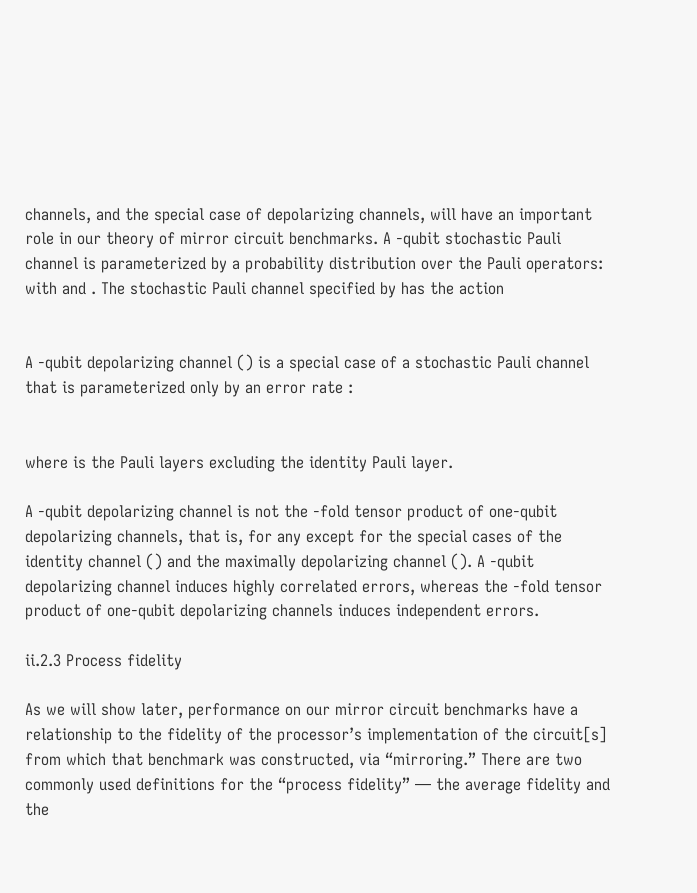channels, and the special case of depolarizing channels, will have an important role in our theory of mirror circuit benchmarks. A -qubit stochastic Pauli channel is parameterized by a probability distribution over the Pauli operators: with and . The stochastic Pauli channel specified by has the action


A -qubit depolarizing channel () is a special case of a stochastic Pauli channel that is parameterized only by an error rate :


where is the Pauli layers excluding the identity Pauli layer.

A -qubit depolarizing channel is not the -fold tensor product of one-qubit depolarizing channels, that is, for any except for the special cases of the identity channel () and the maximally depolarizing channel (). A -qubit depolarizing channel induces highly correlated errors, whereas the -fold tensor product of one-qubit depolarizing channels induces independent errors.

ii.2.3 Process fidelity

As we will show later, performance on our mirror circuit benchmarks have a relationship to the fidelity of the processor’s implementation of the circuit[s] from which that benchmark was constructed, via “mirroring.” There are two commonly used definitions for the “process fidelity” — the average fidelity and the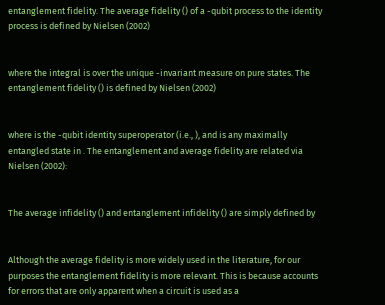entanglement fidelity. The average fidelity () of a -qubit process to the identity process is defined by Nielsen (2002)


where the integral is over the unique -invariant measure on pure states. The entanglement fidelity () is defined by Nielsen (2002)


where is the -qubit identity superoperator (i.e., ), and is any maximally entangled state in . The entanglement and average fidelity are related via Nielsen (2002):


The average infidelity () and entanglement infidelity () are simply defined by


Although the average fidelity is more widely used in the literature, for our purposes the entanglement fidelity is more relevant. This is because accounts for errors that are only apparent when a circuit is used as a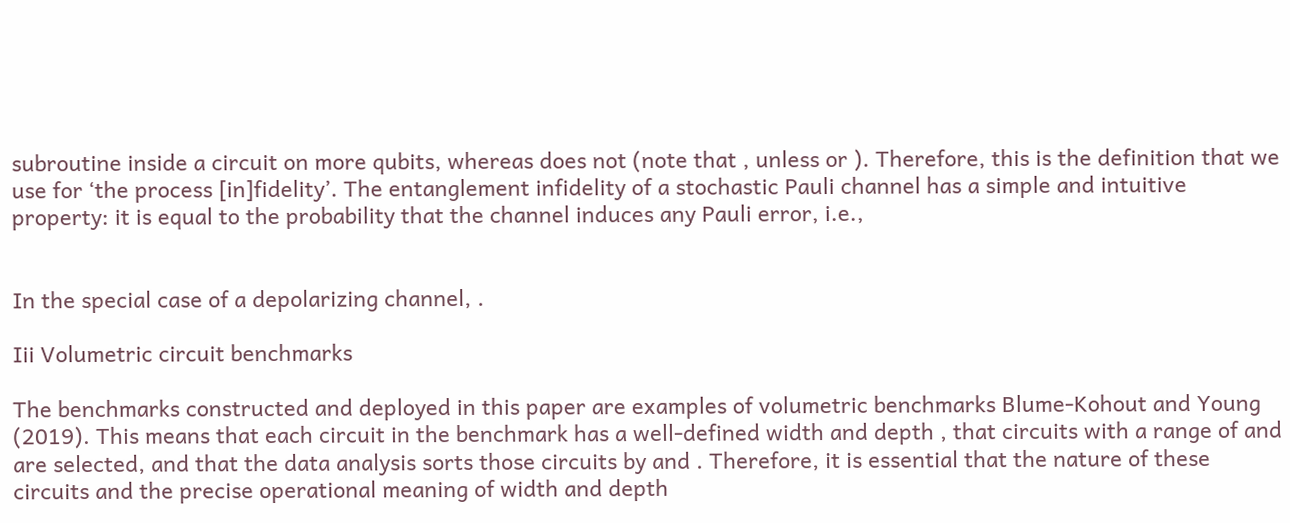subroutine inside a circuit on more qubits, whereas does not (note that , unless or ). Therefore, this is the definition that we use for ‘the process [in]fidelity’. The entanglement infidelity of a stochastic Pauli channel has a simple and intuitive property: it is equal to the probability that the channel induces any Pauli error, i.e.,


In the special case of a depolarizing channel, .

Iii Volumetric circuit benchmarks

The benchmarks constructed and deployed in this paper are examples of volumetric benchmarks Blume-Kohout and Young (2019). This means that each circuit in the benchmark has a well-defined width and depth , that circuits with a range of and are selected, and that the data analysis sorts those circuits by and . Therefore, it is essential that the nature of these circuits and the precise operational meaning of width and depth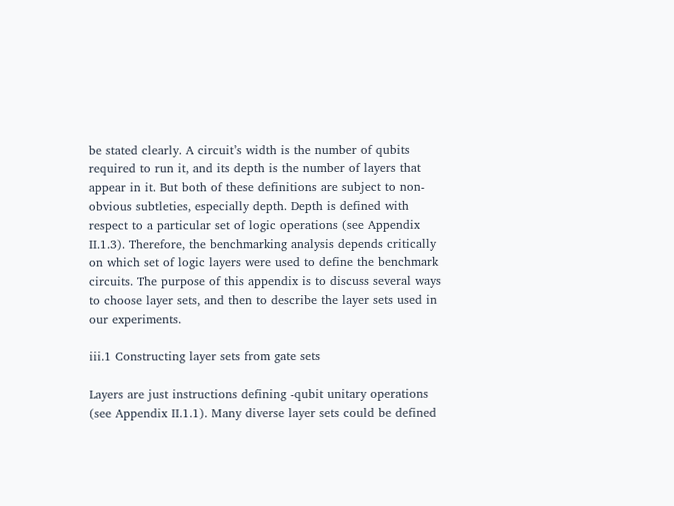be stated clearly. A circuit’s width is the number of qubits required to run it, and its depth is the number of layers that appear in it. But both of these definitions are subject to non-obvious subtleties, especially depth. Depth is defined with respect to a particular set of logic operations (see Appendix II.1.3). Therefore, the benchmarking analysis depends critically on which set of logic layers were used to define the benchmark circuits. The purpose of this appendix is to discuss several ways to choose layer sets, and then to describe the layer sets used in our experiments.

iii.1 Constructing layer sets from gate sets

Layers are just instructions defining -qubit unitary operations (see Appendix II.1.1). Many diverse layer sets could be defined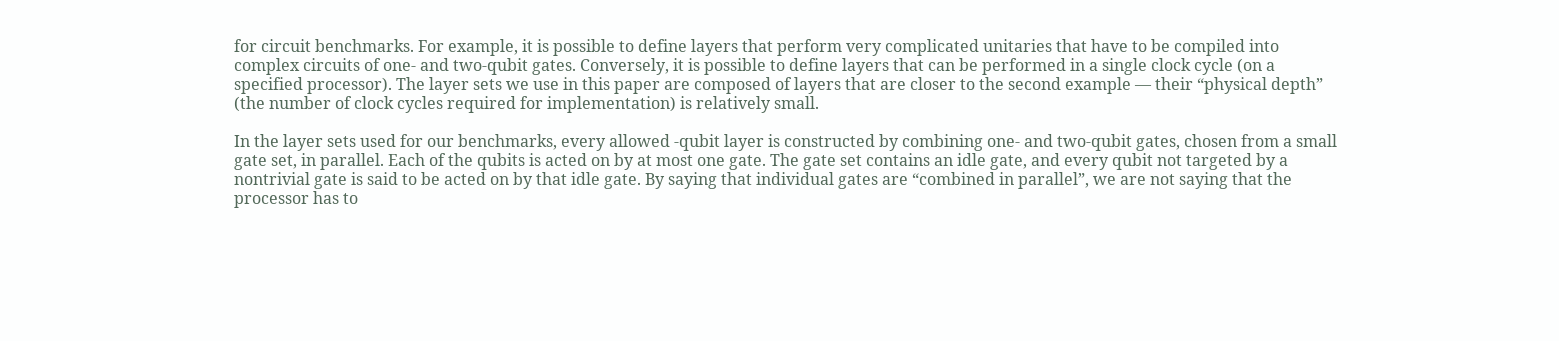for circuit benchmarks. For example, it is possible to define layers that perform very complicated unitaries that have to be compiled into complex circuits of one- and two-qubit gates. Conversely, it is possible to define layers that can be performed in a single clock cycle (on a specified processor). The layer sets we use in this paper are composed of layers that are closer to the second example — their “physical depth” (the number of clock cycles required for implementation) is relatively small.

In the layer sets used for our benchmarks, every allowed -qubit layer is constructed by combining one- and two-qubit gates, chosen from a small gate set, in parallel. Each of the qubits is acted on by at most one gate. The gate set contains an idle gate, and every qubit not targeted by a nontrivial gate is said to be acted on by that idle gate. By saying that individual gates are “combined in parallel”, we are not saying that the processor has to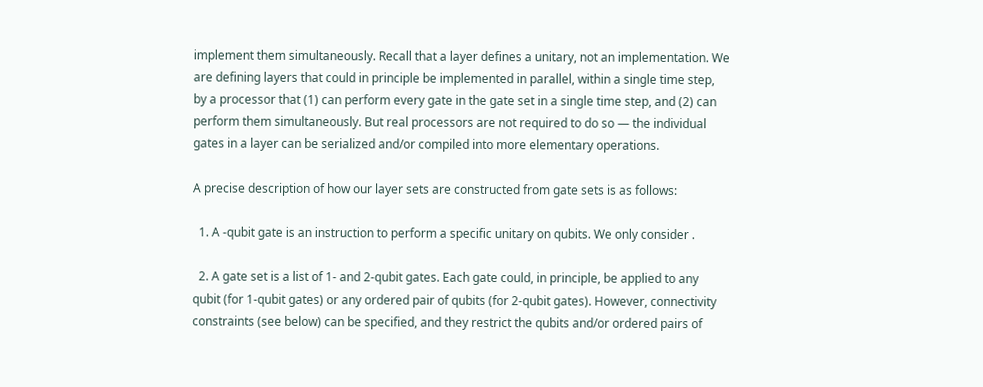implement them simultaneously. Recall that a layer defines a unitary, not an implementation. We are defining layers that could in principle be implemented in parallel, within a single time step, by a processor that (1) can perform every gate in the gate set in a single time step, and (2) can perform them simultaneously. But real processors are not required to do so — the individual gates in a layer can be serialized and/or compiled into more elementary operations.

A precise description of how our layer sets are constructed from gate sets is as follows:

  1. A -qubit gate is an instruction to perform a specific unitary on qubits. We only consider .

  2. A gate set is a list of 1- and 2-qubit gates. Each gate could, in principle, be applied to any qubit (for 1-qubit gates) or any ordered pair of qubits (for 2-qubit gates). However, connectivity constraints (see below) can be specified, and they restrict the qubits and/or ordered pairs of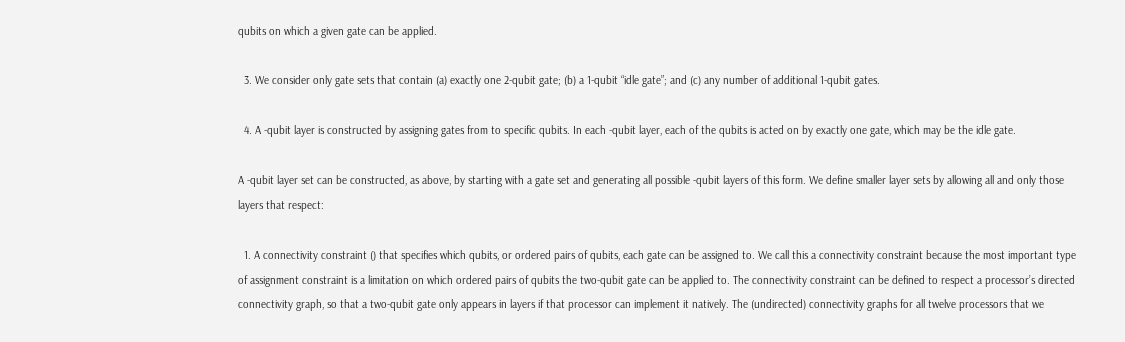qubits on which a given gate can be applied.

  3. We consider only gate sets that contain (a) exactly one 2-qubit gate; (b) a 1-qubit “idle gate”; and (c) any number of additional 1-qubit gates.

  4. A -qubit layer is constructed by assigning gates from to specific qubits. In each -qubit layer, each of the qubits is acted on by exactly one gate, which may be the idle gate.

A -qubit layer set can be constructed, as above, by starting with a gate set and generating all possible -qubit layers of this form. We define smaller layer sets by allowing all and only those layers that respect:

  1. A connectivity constraint () that specifies which qubits, or ordered pairs of qubits, each gate can be assigned to. We call this a connectivity constraint because the most important type of assignment constraint is a limitation on which ordered pairs of qubits the two-qubit gate can be applied to. The connectivity constraint can be defined to respect a processor’s directed connectivity graph, so that a two-qubit gate only appears in layers if that processor can implement it natively. The (undirected) connectivity graphs for all twelve processors that we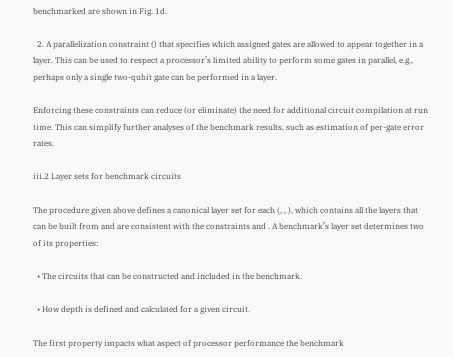benchmarked are shown in Fig. 1d.

  2. A parallelization constraint () that specifies which assigned gates are allowed to appear together in a layer. This can be used to respect a processor’s limited ability to perform some gates in parallel, e.g., perhaps only a single two-qubit gate can be performed in a layer.

Enforcing these constraints can reduce (or eliminate) the need for additional circuit compilation at run time. This can simplify further analyses of the benchmark results, such as estimation of per-gate error rates.

iii.2 Layer sets for benchmark circuits

The procedure given above defines a canonical layer set for each (, , ), which contains all the layers that can be built from and are consistent with the constraints and . A benchmark’s layer set determines two of its properties:

  • The circuits that can be constructed and included in the benchmark.

  • How depth is defined and calculated for a given circuit.

The first property impacts what aspect of processor performance the benchmark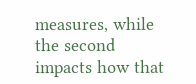measures, while the second impacts how that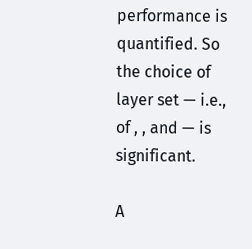performance is quantified. So the choice of layer set — i.e., of , , and — is significant.

A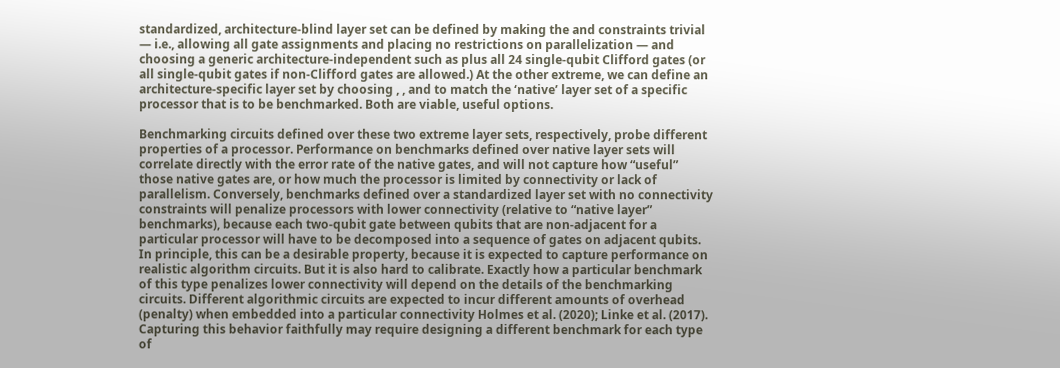standardized, architecture-blind layer set can be defined by making the and constraints trivial — i.e., allowing all gate assignments and placing no restrictions on parallelization — and choosing a generic architecture-independent such as plus all 24 single-qubit Clifford gates (or all single-qubit gates if non-Clifford gates are allowed.) At the other extreme, we can define an architecture-specific layer set by choosing , , and to match the ‘native’ layer set of a specific processor that is to be benchmarked. Both are viable, useful options.

Benchmarking circuits defined over these two extreme layer sets, respectively, probe different properties of a processor. Performance on benchmarks defined over native layer sets will correlate directly with the error rate of the native gates, and will not capture how “useful” those native gates are, or how much the processor is limited by connectivity or lack of parallelism. Conversely, benchmarks defined over a standardized layer set with no connectivity constraints will penalize processors with lower connectivity (relative to “native layer” benchmarks), because each two-qubit gate between qubits that are non-adjacent for a particular processor will have to be decomposed into a sequence of gates on adjacent qubits. In principle, this can be a desirable property, because it is expected to capture performance on realistic algorithm circuits. But it is also hard to calibrate. Exactly how a particular benchmark of this type penalizes lower connectivity will depend on the details of the benchmarking circuits. Different algorithmic circuits are expected to incur different amounts of overhead (penalty) when embedded into a particular connectivity Holmes et al. (2020); Linke et al. (2017). Capturing this behavior faithfully may require designing a different benchmark for each type of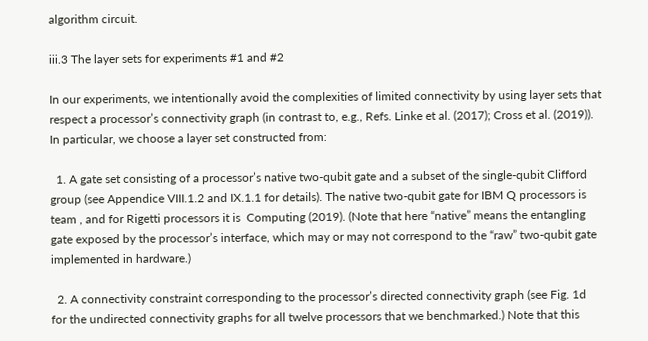algorithm circuit.

iii.3 The layer sets for experiments #1 and #2

In our experiments, we intentionally avoid the complexities of limited connectivity by using layer sets that respect a processor’s connectivity graph (in contrast to, e.g., Refs. Linke et al. (2017); Cross et al. (2019)). In particular, we choose a layer set constructed from:

  1. A gate set consisting of a processor’s native two-qubit gate and a subset of the single-qubit Clifford group (see Appendice VIII.1.2 and IX.1.1 for details). The native two-qubit gate for IBM Q processors is  team , and for Rigetti processors it is  Computing (2019). (Note that here “native” means the entangling gate exposed by the processor’s interface, which may or may not correspond to the “raw” two-qubit gate implemented in hardware.)

  2. A connectivity constraint corresponding to the processor’s directed connectivity graph (see Fig. 1d for the undirected connectivity graphs for all twelve processors that we benchmarked.) Note that this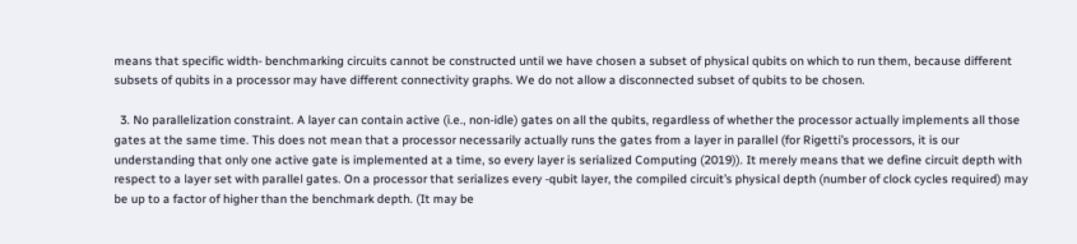means that specific width- benchmarking circuits cannot be constructed until we have chosen a subset of physical qubits on which to run them, because different subsets of qubits in a processor may have different connectivity graphs. We do not allow a disconnected subset of qubits to be chosen.

  3. No parallelization constraint. A layer can contain active (i.e., non-idle) gates on all the qubits, regardless of whether the processor actually implements all those gates at the same time. This does not mean that a processor necessarily actually runs the gates from a layer in parallel (for Rigetti’s processors, it is our understanding that only one active gate is implemented at a time, so every layer is serialized Computing (2019)). It merely means that we define circuit depth with respect to a layer set with parallel gates. On a processor that serializes every -qubit layer, the compiled circuit’s physical depth (number of clock cycles required) may be up to a factor of higher than the benchmark depth. (It may be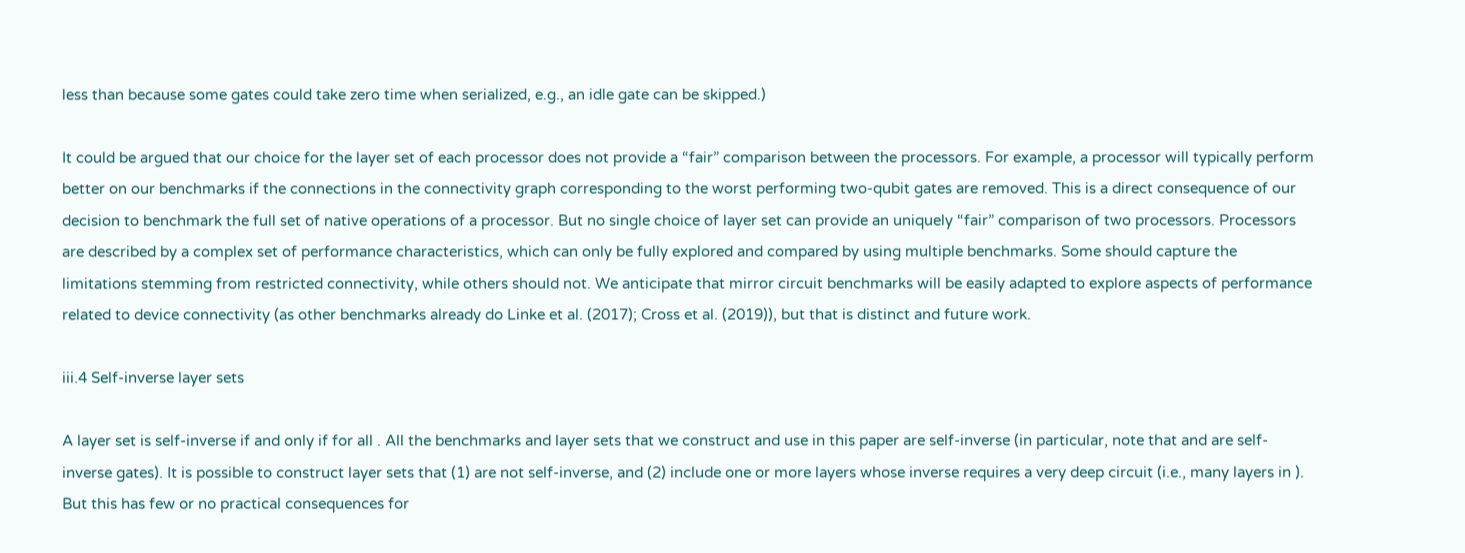less than because some gates could take zero time when serialized, e.g., an idle gate can be skipped.)

It could be argued that our choice for the layer set of each processor does not provide a “fair” comparison between the processors. For example, a processor will typically perform better on our benchmarks if the connections in the connectivity graph corresponding to the worst performing two-qubit gates are removed. This is a direct consequence of our decision to benchmark the full set of native operations of a processor. But no single choice of layer set can provide an uniquely “fair” comparison of two processors. Processors are described by a complex set of performance characteristics, which can only be fully explored and compared by using multiple benchmarks. Some should capture the limitations stemming from restricted connectivity, while others should not. We anticipate that mirror circuit benchmarks will be easily adapted to explore aspects of performance related to device connectivity (as other benchmarks already do Linke et al. (2017); Cross et al. (2019)), but that is distinct and future work.

iii.4 Self-inverse layer sets

A layer set is self-inverse if and only if for all . All the benchmarks and layer sets that we construct and use in this paper are self-inverse (in particular, note that and are self-inverse gates). It is possible to construct layer sets that (1) are not self-inverse, and (2) include one or more layers whose inverse requires a very deep circuit (i.e., many layers in ). But this has few or no practical consequences for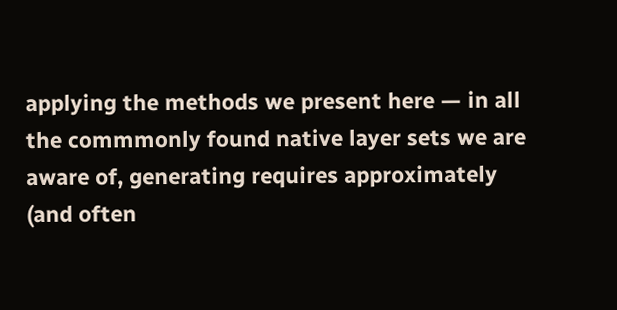applying the methods we present here — in all the commmonly found native layer sets we are aware of, generating requires approximately (and often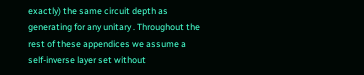exactly) the same circuit depth as generating for any unitary . Throughout the rest of these appendices we assume a self-inverse layer set without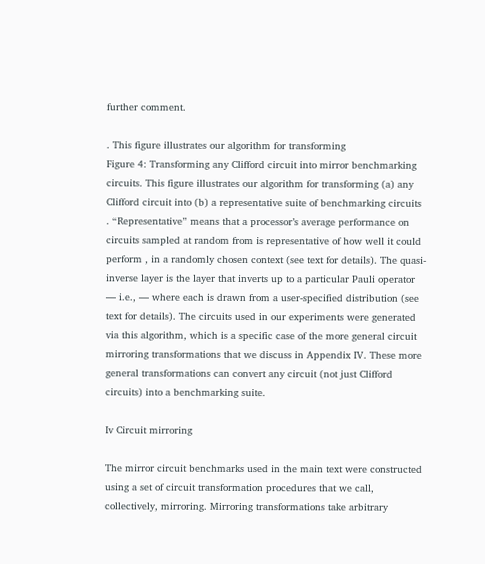further comment.

. This figure illustrates our algorithm for transforming
Figure 4: Transforming any Clifford circuit into mirror benchmarking circuits. This figure illustrates our algorithm for transforming (a) any Clifford circuit into (b) a representative suite of benchmarking circuits . “Representative” means that a processor’s average performance on circuits sampled at random from is representative of how well it could perform , in a randomly chosen context (see text for details). The quasi-inverse layer is the layer that inverts up to a particular Pauli operator — i.e., — where each is drawn from a user-specified distribution (see text for details). The circuits used in our experiments were generated via this algorithm, which is a specific case of the more general circuit mirroring transformations that we discuss in Appendix IV. These more general transformations can convert any circuit (not just Clifford circuits) into a benchmarking suite.

Iv Circuit mirroring

The mirror circuit benchmarks used in the main text were constructed using a set of circuit transformation procedures that we call, collectively, mirroring. Mirroring transformations take arbitrary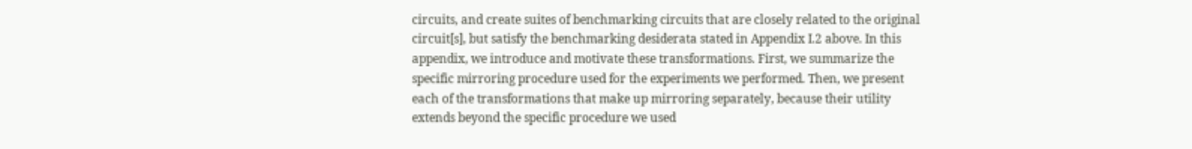circuits, and create suites of benchmarking circuits that are closely related to the original circuit[s], but satisfy the benchmarking desiderata stated in Appendix I.2 above. In this appendix, we introduce and motivate these transformations. First, we summarize the specific mirroring procedure used for the experiments we performed. Then, we present each of the transformations that make up mirroring separately, because their utility extends beyond the specific procedure we used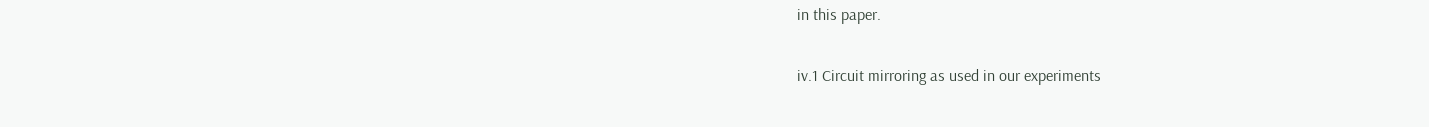in this paper.

iv.1 Circuit mirroring as used in our experiments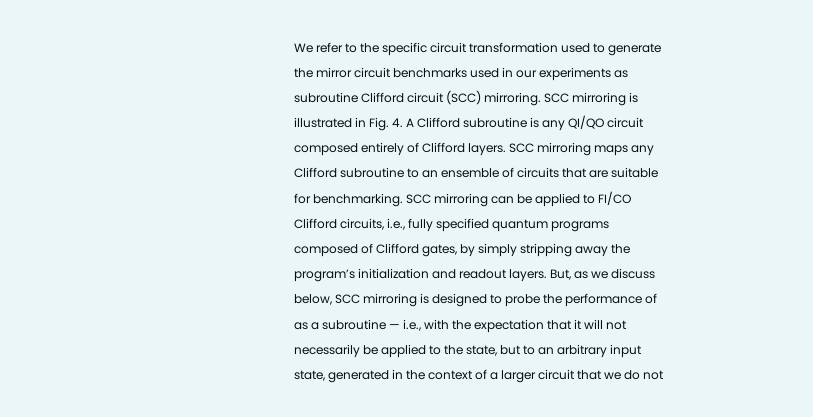We refer to the specific circuit transformation used to generate the mirror circuit benchmarks used in our experiments as subroutine Clifford circuit (SCC) mirroring. SCC mirroring is illustrated in Fig. 4. A Clifford subroutine is any QI/QO circuit composed entirely of Clifford layers. SCC mirroring maps any Clifford subroutine to an ensemble of circuits that are suitable for benchmarking. SCC mirroring can be applied to FI/CO Clifford circuits, i.e., fully specified quantum programs composed of Clifford gates, by simply stripping away the program’s initialization and readout layers. But, as we discuss below, SCC mirroring is designed to probe the performance of as a subroutine — i.e., with the expectation that it will not necessarily be applied to the state, but to an arbitrary input state, generated in the context of a larger circuit that we do not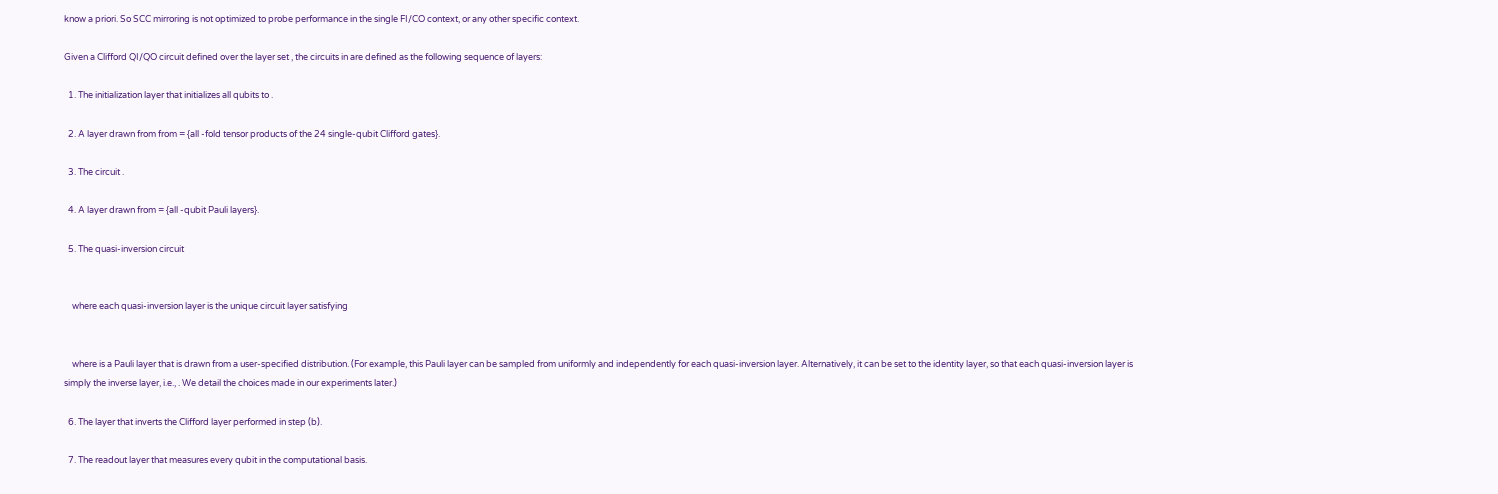know a priori. So SCC mirroring is not optimized to probe performance in the single FI/CO context, or any other specific context.

Given a Clifford QI/QO circuit defined over the layer set , the circuits in are defined as the following sequence of layers:

  1. The initialization layer that initializes all qubits to .

  2. A layer drawn from from = {all -fold tensor products of the 24 single-qubit Clifford gates}.

  3. The circuit .

  4. A layer drawn from = {all -qubit Pauli layers}.

  5. The quasi-inversion circuit


    where each quasi-inversion layer is the unique circuit layer satisfying


    where is a Pauli layer that is drawn from a user-specified distribution. (For example, this Pauli layer can be sampled from uniformly and independently for each quasi-inversion layer. Alternatively, it can be set to the identity layer, so that each quasi-inversion layer is simply the inverse layer, i.e., . We detail the choices made in our experiments later.)

  6. The layer that inverts the Clifford layer performed in step (b).

  7. The readout layer that measures every qubit in the computational basis.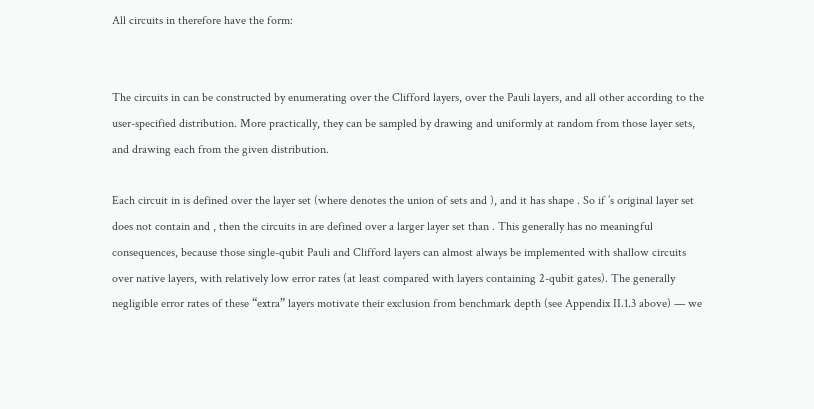All circuits in therefore have the form:


The circuits in can be constructed by enumerating over the Clifford layers, over the Pauli layers, and all other according to the user-specified distribution. More practically, they can be sampled by drawing and uniformly at random from those layer sets, and drawing each from the given distribution.

Each circuit in is defined over the layer set (where denotes the union of sets and ), and it has shape . So if ’s original layer set does not contain and , then the circuits in are defined over a larger layer set than . This generally has no meaningful consequences, because those single-qubit Pauli and Clifford layers can almost always be implemented with shallow circuits over native layers, with relatively low error rates (at least compared with layers containing 2-qubit gates). The generally negligible error rates of these “extra” layers motivate their exclusion from benchmark depth (see Appendix II.1.3 above) — we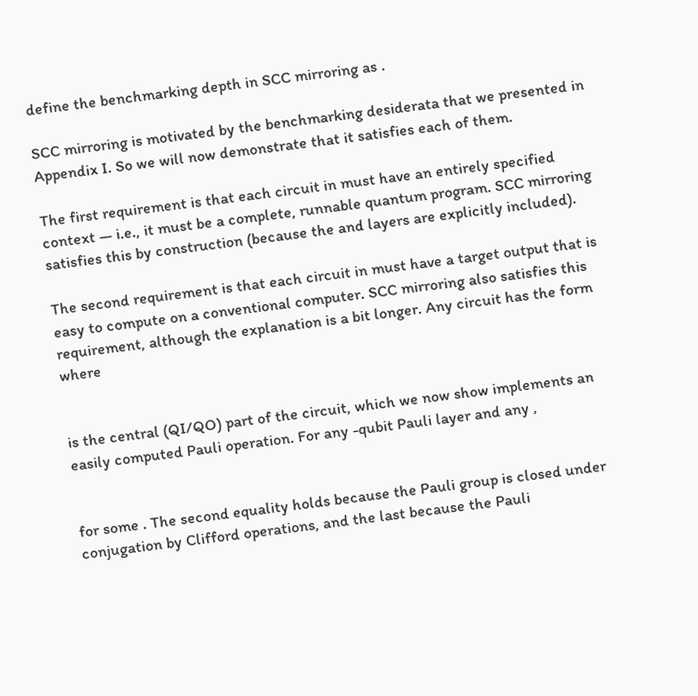define the benchmarking depth in SCC mirroring as .

SCC mirroring is motivated by the benchmarking desiderata that we presented in Appendix I. So we will now demonstrate that it satisfies each of them.

The first requirement is that each circuit in must have an entirely specified context — i.e., it must be a complete, runnable quantum program. SCC mirroring satisfies this by construction (because the and layers are explicitly included).

The second requirement is that each circuit in must have a target output that is easy to compute on a conventional computer. SCC mirroring also satisfies this requirement, although the explanation is a bit longer. Any circuit has the form where


is the central (QI/QO) part of the circuit, which we now show implements an easily computed Pauli operation. For any -qubit Pauli layer and any ,


for some . The second equality holds because the Pauli group is closed under conjugation by Clifford operations, and the last because the Pauli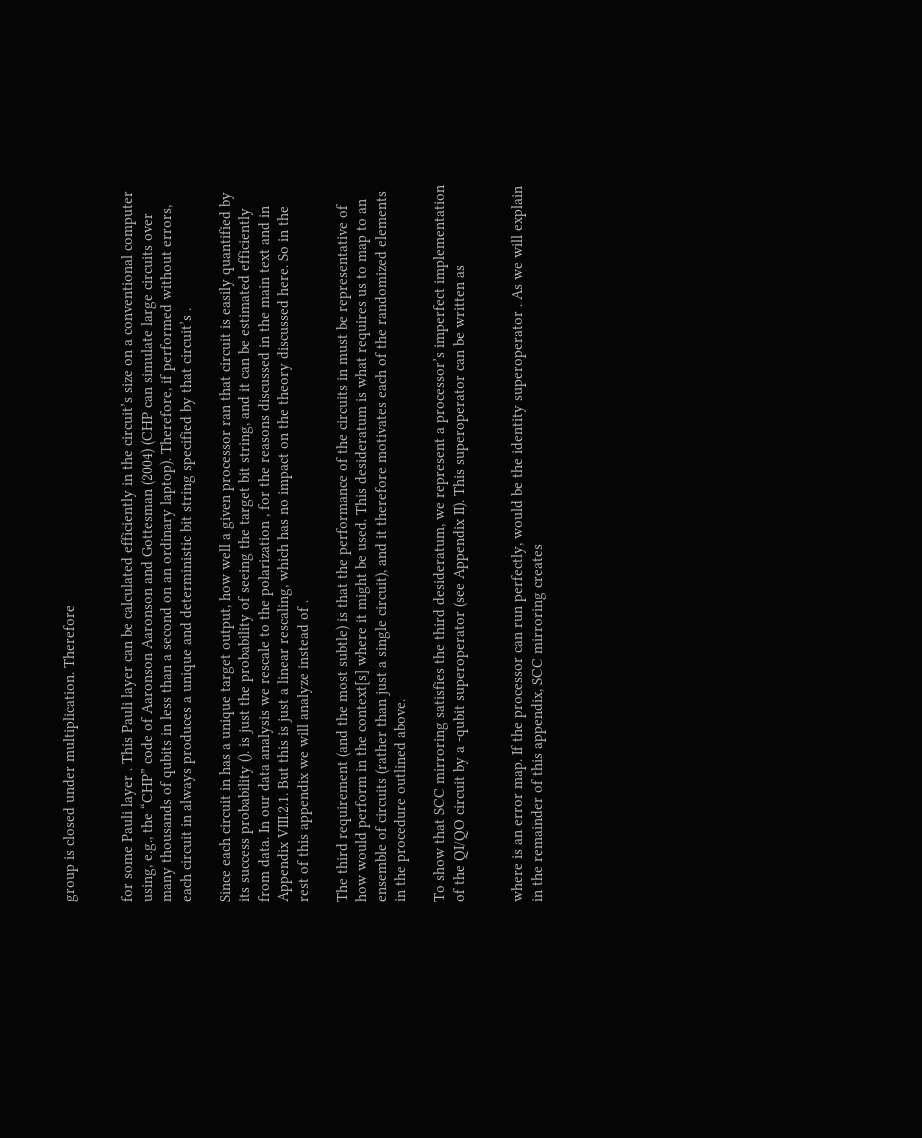group is closed under multiplication. Therefore


for some Pauli layer . This Pauli layer can be calculated efficiently in the circuit’s size on a conventional computer using, e.g., the “CHP” code of Aaronson Aaronson and Gottesman (2004) (CHP can simulate large circuits over many thousands of qubits in less than a second on an ordinary laptop). Therefore, if performed without errors, each circuit in always produces a unique and deterministic bit string specified by that circuit’s .

Since each circuit in has a unique target output, how well a given processor ran that circuit is easily quantified by its success probability (). is just the probability of seeing the target bit string, and it can be estimated efficiently from data. In our data analysis we rescale to the polarization , for the reasons discussed in the main text and in Appendix VIII.2.1. But this is just a linear rescaling, which has no impact on the theory discussed here. So in the rest of this appendix we will analyze instead of .

The third requirement (and the most subtle) is that the performance of the circuits in must be representative of how would perform in the context[s] where it might be used. This desideratum is what requires us to map to an ensemble of circuits (rather than just a single circuit), and it therefore motivates each of the randomized elements in the procedure outlined above.

To show that SCC mirroring satisfies the third desideratum, we represent a processor’s imperfect implementation of the QI/QO circuit by a -qubit superoperator (see Appendix II). This superoperator can be written as


where is an error map. If the processor can run perfectly, would be the identity superoperator . As we will explain in the remainder of this appendix, SCC mirroring creates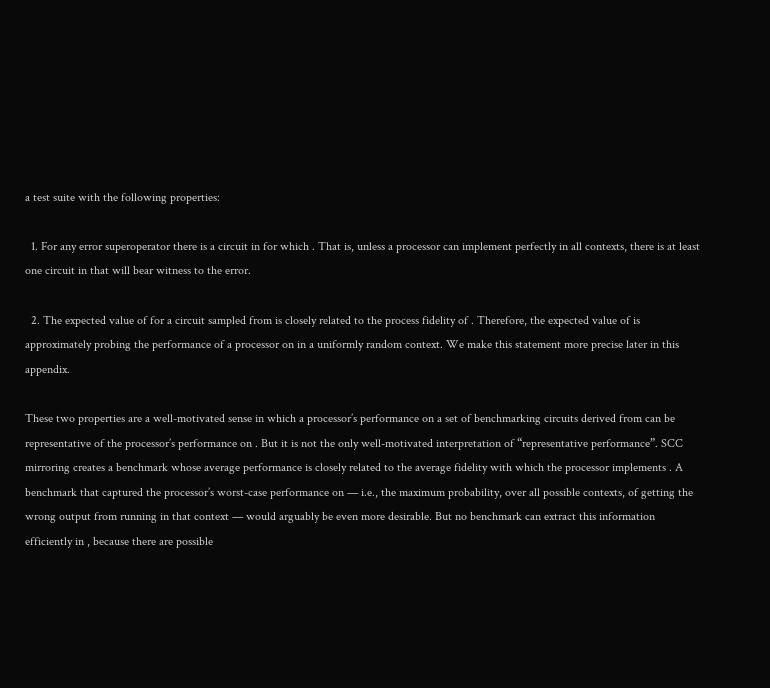a test suite with the following properties:

  1. For any error superoperator there is a circuit in for which . That is, unless a processor can implement perfectly in all contexts, there is at least one circuit in that will bear witness to the error.

  2. The expected value of for a circuit sampled from is closely related to the process fidelity of . Therefore, the expected value of is approximately probing the performance of a processor on in a uniformly random context. We make this statement more precise later in this appendix.

These two properties are a well-motivated sense in which a processor’s performance on a set of benchmarking circuits derived from can be representative of the processor’s performance on . But it is not the only well-motivated interpretation of “representative performance”. SCC mirroring creates a benchmark whose average performance is closely related to the average fidelity with which the processor implements . A benchmark that captured the processor’s worst-case performance on — i.e., the maximum probability, over all possible contexts, of getting the wrong output from running in that context — would arguably be even more desirable. But no benchmark can extract this information efficiently in , because there are possible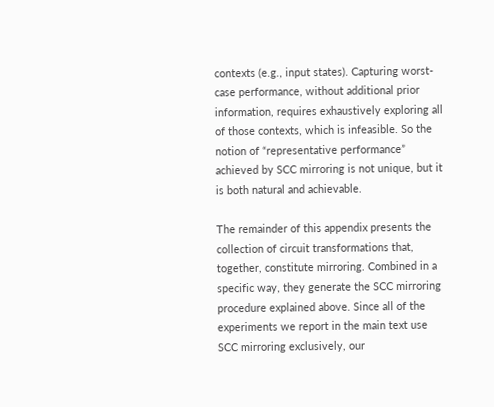contexts (e.g., input states). Capturing worst-case performance, without additional prior information, requires exhaustively exploring all of those contexts, which is infeasible. So the notion of “representative performance” achieved by SCC mirroring is not unique, but it is both natural and achievable.

The remainder of this appendix presents the collection of circuit transformations that, together, constitute mirroring. Combined in a specific way, they generate the SCC mirroring procedure explained above. Since all of the experiments we report in the main text use SCC mirroring exclusively, our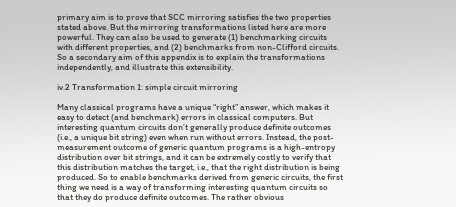primary aim is to prove that SCC mirroring satisfies the two properties stated above. But the mirroring transformations listed here are more powerful. They can also be used to generate (1) benchmarking circuits with different properties, and (2) benchmarks from non-Clifford circuits. So a secondary aim of this appendix is to explain the transformations independently, and illustrate this extensibility.

iv.2 Transformation 1: simple circuit mirroring

Many classical programs have a unique “right” answer, which makes it easy to detect (and benchmark) errors in classical computers. But interesting quantum circuits don’t generally produce definite outcomes (i.e., a unique bit string) even when run without errors. Instead, the post-measurement outcome of generic quantum programs is a high-entropy distribution over bit strings, and it can be extremely costly to verify that this distribution matches the target, i.e., that the right distribution is being produced. So to enable benchmarks derived from generic circuits, the first thing we need is a way of transforming interesting quantum circuits so that they do produce definite outcomes. The rather obvious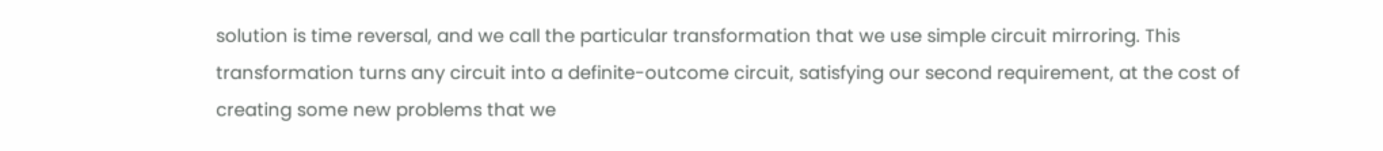solution is time reversal, and we call the particular transformation that we use simple circuit mirroring. This transformation turns any circuit into a definite-outcome circuit, satisfying our second requirement, at the cost of creating some new problems that we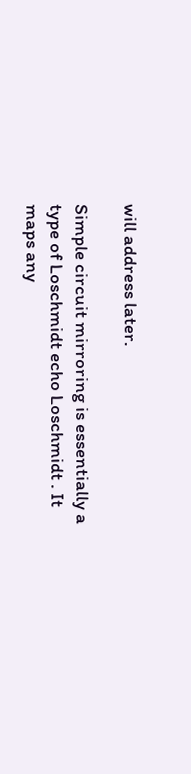will address later.

Simple circuit mirroring is essentially a type of Loschmidt echo Loschmidt . It maps any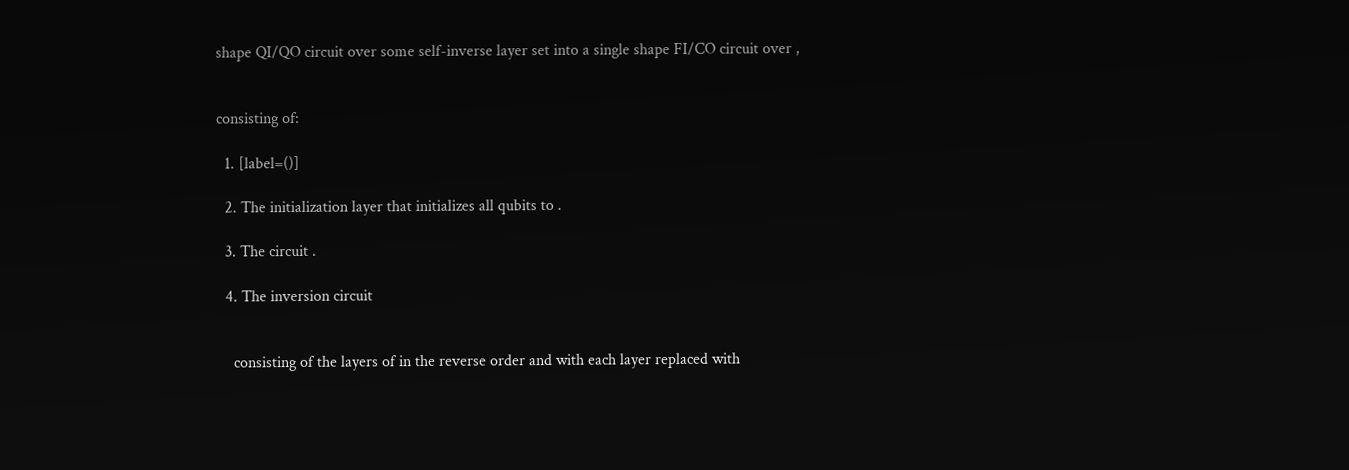shape QI/QO circuit over some self-inverse layer set into a single shape FI/CO circuit over ,


consisting of:

  1. [label=()]

  2. The initialization layer that initializes all qubits to .

  3. The circuit .

  4. The inversion circuit


    consisting of the layers of in the reverse order and with each layer replaced with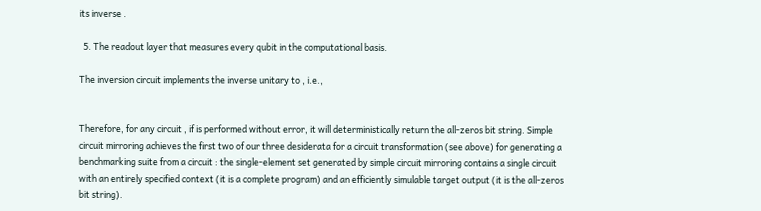its inverse .

  5. The readout layer that measures every qubit in the computational basis.

The inversion circuit implements the inverse unitary to , i.e.,


Therefore, for any circuit , if is performed without error, it will deterministically return the all-zeros bit string. Simple circuit mirroring achieves the first two of our three desiderata for a circuit transformation (see above) for generating a benchmarking suite from a circuit : the single-element set generated by simple circuit mirroring contains a single circuit with an entirely specified context (it is a complete program) and an efficiently simulable target output (it is the all-zeros bit string).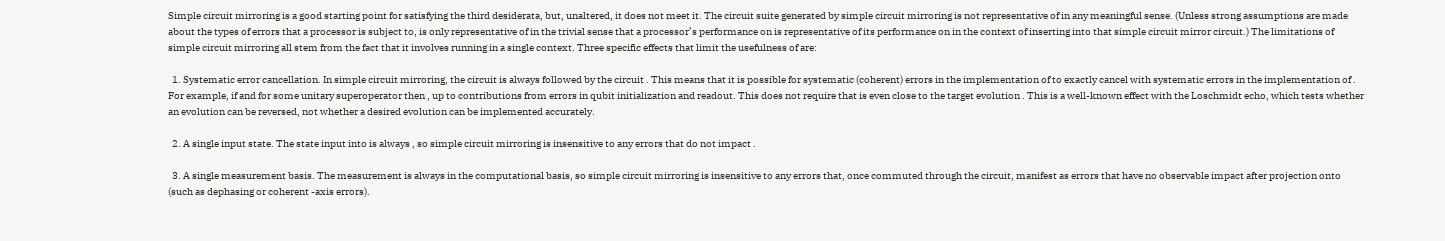Simple circuit mirroring is a good starting point for satisfying the third desiderata, but, unaltered, it does not meet it. The circuit suite generated by simple circuit mirroring is not representative of in any meaningful sense. (Unless strong assumptions are made about the types of errors that a processor is subject to, is only representative of in the trivial sense that a processor’s performance on is representative of its performance on in the context of inserting into that simple circuit mirror circuit.) The limitations of simple circuit mirroring all stem from the fact that it involves running in a single context. Three specific effects that limit the usefulness of are:

  1. Systematic error cancellation. In simple circuit mirroring, the circuit is always followed by the circuit . This means that it is possible for systematic (coherent) errors in the implementation of to exactly cancel with systematic errors in the implementation of . For example, if and for some unitary superoperator then , up to contributions from errors in qubit initialization and readout. This does not require that is even close to the target evolution . This is a well-known effect with the Loschmidt echo, which tests whether an evolution can be reversed, not whether a desired evolution can be implemented accurately.

  2. A single input state. The state input into is always , so simple circuit mirroring is insensitive to any errors that do not impact .

  3. A single measurement basis. The measurement is always in the computational basis, so simple circuit mirroring is insensitive to any errors that, once commuted through the circuit, manifest as errors that have no observable impact after projection onto (such as dephasing or coherent -axis errors).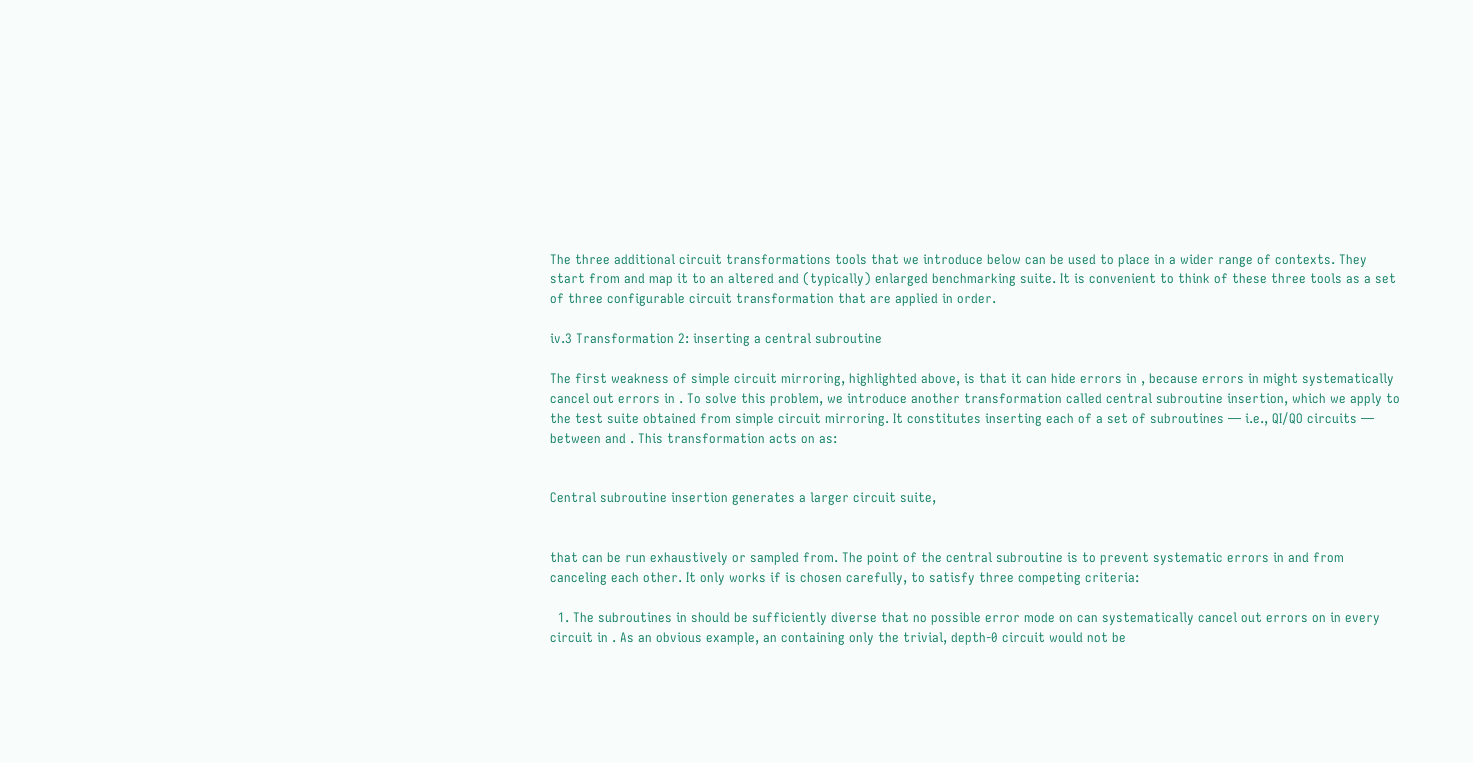The three additional circuit transformations tools that we introduce below can be used to place in a wider range of contexts. They start from and map it to an altered and (typically) enlarged benchmarking suite. It is convenient to think of these three tools as a set of three configurable circuit transformation that are applied in order.

iv.3 Transformation 2: inserting a central subroutine

The first weakness of simple circuit mirroring, highlighted above, is that it can hide errors in , because errors in might systematically cancel out errors in . To solve this problem, we introduce another transformation called central subroutine insertion, which we apply to the test suite obtained from simple circuit mirroring. It constitutes inserting each of a set of subroutines — i.e., QI/QO circuits — between and . This transformation acts on as:


Central subroutine insertion generates a larger circuit suite,


that can be run exhaustively or sampled from. The point of the central subroutine is to prevent systematic errors in and from canceling each other. It only works if is chosen carefully, to satisfy three competing criteria:

  1. The subroutines in should be sufficiently diverse that no possible error mode on can systematically cancel out errors on in every circuit in . As an obvious example, an containing only the trivial, depth-0 circuit would not be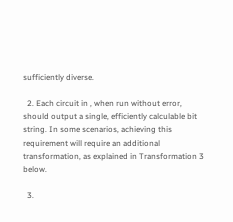sufficiently diverse.

  2. Each circuit in , when run without error, should output a single, efficiently calculable bit string. In some scenarios, achieving this requirement will require an additional transformation, as explained in Transformation 3 below.

  3.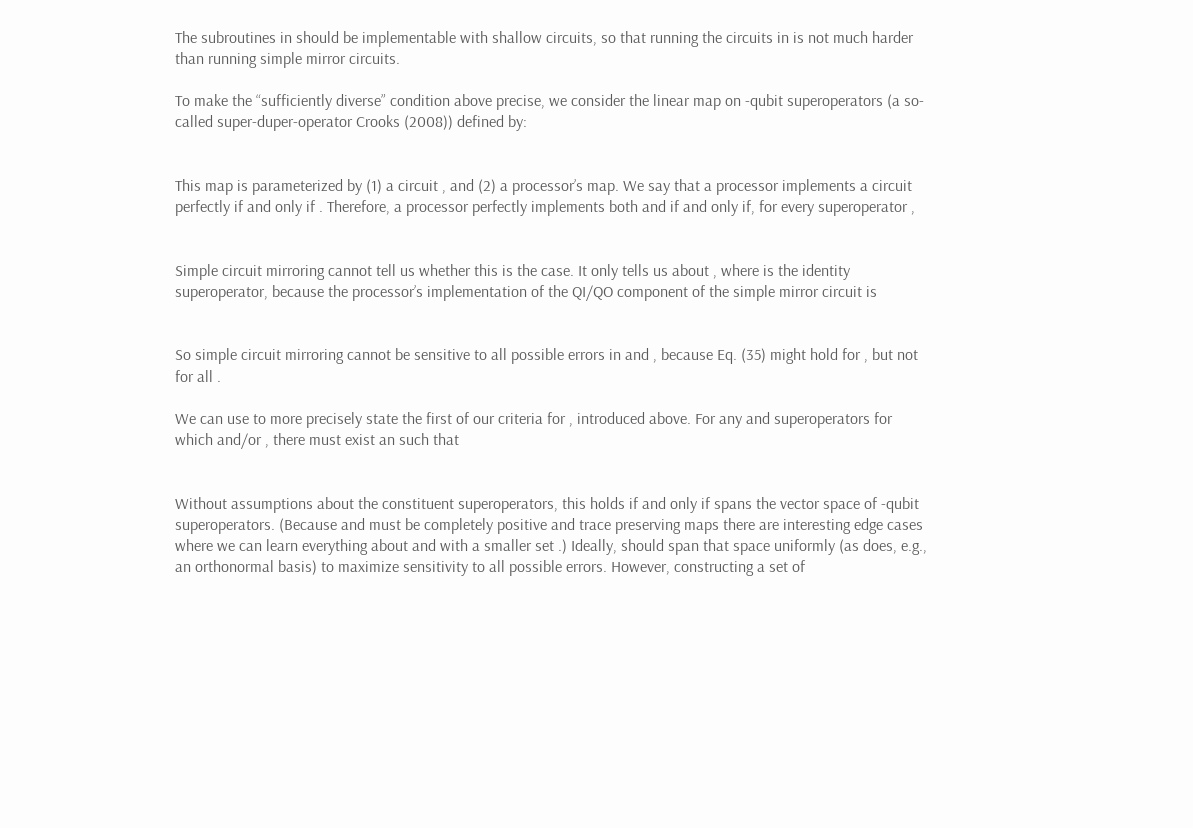The subroutines in should be implementable with shallow circuits, so that running the circuits in is not much harder than running simple mirror circuits.

To make the “sufficiently diverse” condition above precise, we consider the linear map on -qubit superoperators (a so-called super-duper-operator Crooks (2008)) defined by:


This map is parameterized by (1) a circuit , and (2) a processor’s map. We say that a processor implements a circuit perfectly if and only if . Therefore, a processor perfectly implements both and if and only if, for every superoperator ,


Simple circuit mirroring cannot tell us whether this is the case. It only tells us about , where is the identity superoperator, because the processor’s implementation of the QI/QO component of the simple mirror circuit is


So simple circuit mirroring cannot be sensitive to all possible errors in and , because Eq. (35) might hold for , but not for all .

We can use to more precisely state the first of our criteria for , introduced above. For any and superoperators for which and/or , there must exist an such that


Without assumptions about the constituent superoperators, this holds if and only if spans the vector space of -qubit superoperators. (Because and must be completely positive and trace preserving maps there are interesting edge cases where we can learn everything about and with a smaller set .) Ideally, should span that space uniformly (as does, e.g., an orthonormal basis) to maximize sensitivity to all possible errors. However, constructing a set of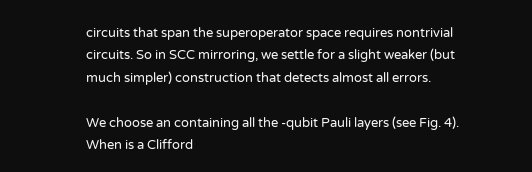circuits that span the superoperator space requires nontrivial circuits. So in SCC mirroring, we settle for a slight weaker (but much simpler) construction that detects almost all errors.

We choose an containing all the -qubit Pauli layers (see Fig. 4). When is a Clifford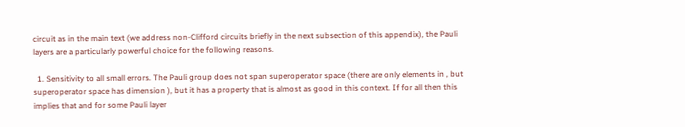circuit as in the main text (we address non-Clifford circuits briefly in the next subsection of this appendix), the Pauli layers are a particularly powerful choice for the following reasons.

  1. Sensitivity to all small errors. The Pauli group does not span superoperator space (there are only elements in , but superoperator space has dimension ), but it has a property that is almost as good in this context. If for all then this implies that and for some Pauli layer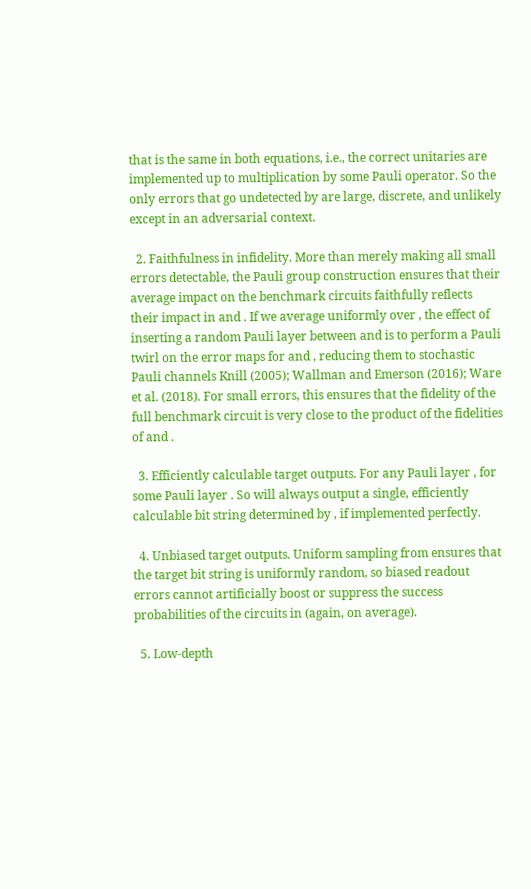that is the same in both equations, i.e., the correct unitaries are implemented up to multiplication by some Pauli operator. So the only errors that go undetected by are large, discrete, and unlikely except in an adversarial context.

  2. Faithfulness in infidelity. More than merely making all small errors detectable, the Pauli group construction ensures that their average impact on the benchmark circuits faithfully reflects their impact in and . If we average uniformly over , the effect of inserting a random Pauli layer between and is to perform a Pauli twirl on the error maps for and , reducing them to stochastic Pauli channels Knill (2005); Wallman and Emerson (2016); Ware et al. (2018). For small errors, this ensures that the fidelity of the full benchmark circuit is very close to the product of the fidelities of and .

  3. Efficiently calculable target outputs. For any Pauli layer , for some Pauli layer . So will always output a single, efficiently calculable bit string determined by , if implemented perfectly.

  4. Unbiased target outputs. Uniform sampling from ensures that the target bit string is uniformly random, so biased readout errors cannot artificially boost or suppress the success probabilities of the circuits in (again, on average).

  5. Low-depth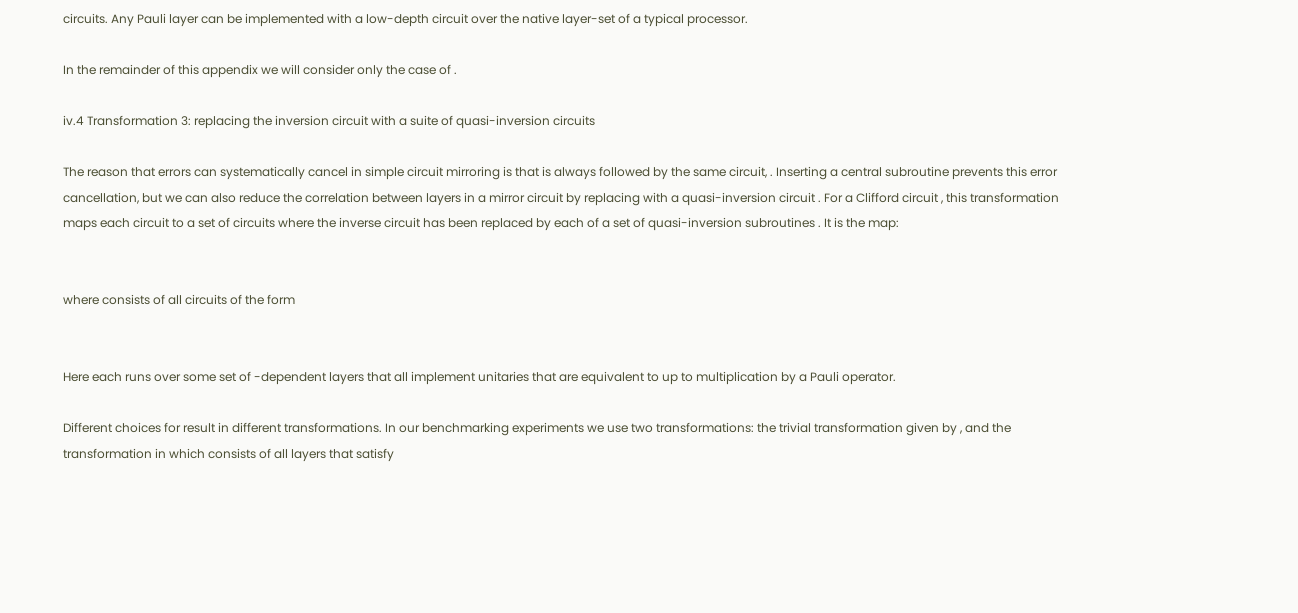circuits. Any Pauli layer can be implemented with a low-depth circuit over the native layer-set of a typical processor.

In the remainder of this appendix we will consider only the case of .

iv.4 Transformation 3: replacing the inversion circuit with a suite of quasi-inversion circuits

The reason that errors can systematically cancel in simple circuit mirroring is that is always followed by the same circuit, . Inserting a central subroutine prevents this error cancellation, but we can also reduce the correlation between layers in a mirror circuit by replacing with a quasi-inversion circuit . For a Clifford circuit , this transformation maps each circuit to a set of circuits where the inverse circuit has been replaced by each of a set of quasi-inversion subroutines . It is the map:


where consists of all circuits of the form


Here each runs over some set of -dependent layers that all implement unitaries that are equivalent to up to multiplication by a Pauli operator.

Different choices for result in different transformations. In our benchmarking experiments we use two transformations: the trivial transformation given by , and the transformation in which consists of all layers that satisfy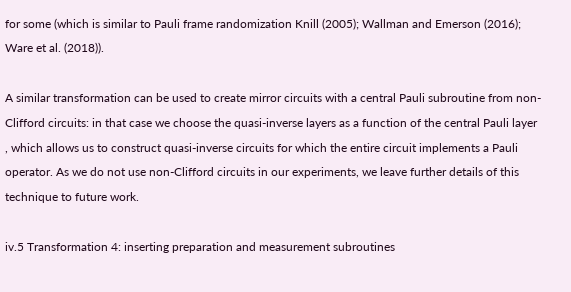for some (which is similar to Pauli frame randomization Knill (2005); Wallman and Emerson (2016); Ware et al. (2018)).

A similar transformation can be used to create mirror circuits with a central Pauli subroutine from non-Clifford circuits: in that case we choose the quasi-inverse layers as a function of the central Pauli layer , which allows us to construct quasi-inverse circuits for which the entire circuit implements a Pauli operator. As we do not use non-Clifford circuits in our experiments, we leave further details of this technique to future work.

iv.5 Transformation 4: inserting preparation and measurement subroutines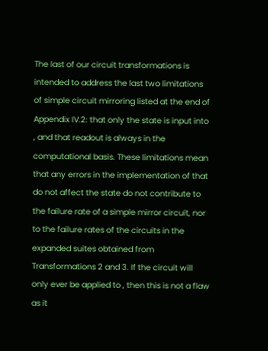The last of our circuit transformations is intended to address the last two limitations of simple circuit mirroring listed at the end of Appendix IV.2: that only the state is input into , and that readout is always in the computational basis. These limitations mean that any errors in the implementation of that do not affect the state do not contribute to the failure rate of a simple mirror circuit, nor to the failure rates of the circuits in the expanded suites obtained from Transformations 2 and 3. If the circuit will only ever be applied to , then this is not a flaw as it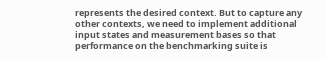represents the desired context. But to capture any other contexts, we need to implement additional input states and measurement bases so that performance on the benchmarking suite is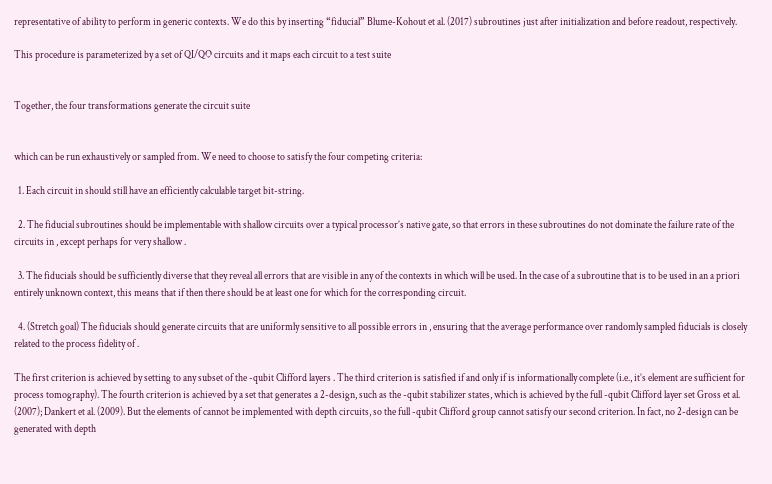representative of ability to perform in generic contexts. We do this by inserting “fiducial” Blume-Kohout et al. (2017) subroutines just after initialization and before readout, respectively.

This procedure is parameterized by a set of QI/QO circuits and it maps each circuit to a test suite


Together, the four transformations generate the circuit suite


which can be run exhaustively or sampled from. We need to choose to satisfy the four competing criteria:

  1. Each circuit in should still have an efficiently calculable target bit-string.

  2. The fiducial subroutines should be implementable with shallow circuits over a typical processor’s native gate, so that errors in these subroutines do not dominate the failure rate of the circuits in , except perhaps for very shallow .

  3. The fiducials should be sufficiently diverse that they reveal all errors that are visible in any of the contexts in which will be used. In the case of a subroutine that is to be used in an a priori entirely unknown context, this means that if then there should be at least one for which for the corresponding circuit.

  4. (Stretch goal) The fiducials should generate circuits that are uniformly sensitive to all possible errors in , ensuring that the average performance over randomly sampled fiducials is closely related to the process fidelity of .

The first criterion is achieved by setting to any subset of the -qubit Clifford layers . The third criterion is satisfied if and only if is informationally complete (i.e., it’s element are sufficient for process tomography). The fourth criterion is achieved by a set that generates a 2-design, such as the -qubit stabilizer states, which is achieved by the full -qubit Clifford layer set Gross et al. (2007); Dankert et al. (2009). But the elements of cannot be implemented with depth circuits, so the full -qubit Clifford group cannot satisfy our second criterion. In fact, no 2-design can be generated with depth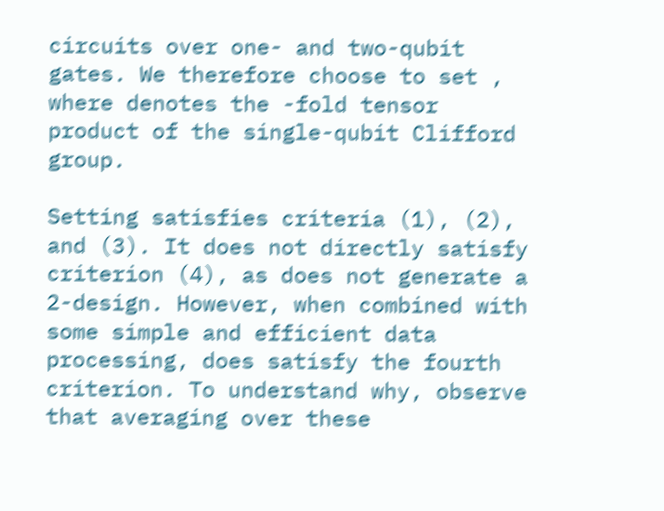circuits over one- and two-qubit gates. We therefore choose to set , where denotes the -fold tensor product of the single-qubit Clifford group.

Setting satisfies criteria (1), (2), and (3). It does not directly satisfy criterion (4), as does not generate a 2-design. However, when combined with some simple and efficient data processing, does satisfy the fourth criterion. To understand why, observe that averaging over these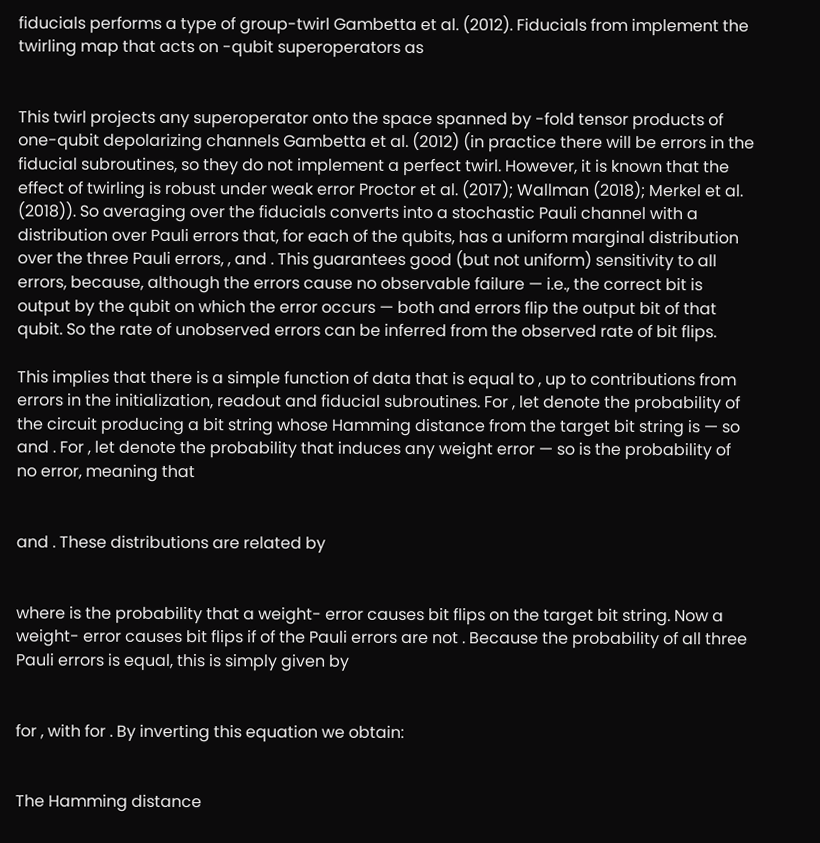fiducials performs a type of group-twirl Gambetta et al. (2012). Fiducials from implement the twirling map that acts on -qubit superoperators as


This twirl projects any superoperator onto the space spanned by -fold tensor products of one-qubit depolarizing channels Gambetta et al. (2012) (in practice there will be errors in the fiducial subroutines, so they do not implement a perfect twirl. However, it is known that the effect of twirling is robust under weak error Proctor et al. (2017); Wallman (2018); Merkel et al. (2018)). So averaging over the fiducials converts into a stochastic Pauli channel with a distribution over Pauli errors that, for each of the qubits, has a uniform marginal distribution over the three Pauli errors, , and . This guarantees good (but not uniform) sensitivity to all errors, because, although the errors cause no observable failure — i.e., the correct bit is output by the qubit on which the error occurs — both and errors flip the output bit of that qubit. So the rate of unobserved errors can be inferred from the observed rate of bit flips.

This implies that there is a simple function of data that is equal to , up to contributions from errors in the initialization, readout and fiducial subroutines. For , let denote the probability of the circuit producing a bit string whose Hamming distance from the target bit string is — so and . For , let denote the probability that induces any weight error — so is the probability of no error, meaning that


and . These distributions are related by


where is the probability that a weight- error causes bit flips on the target bit string. Now a weight- error causes bit flips if of the Pauli errors are not . Because the probability of all three Pauli errors is equal, this is simply given by


for , with for . By inverting this equation we obtain:


The Hamming distance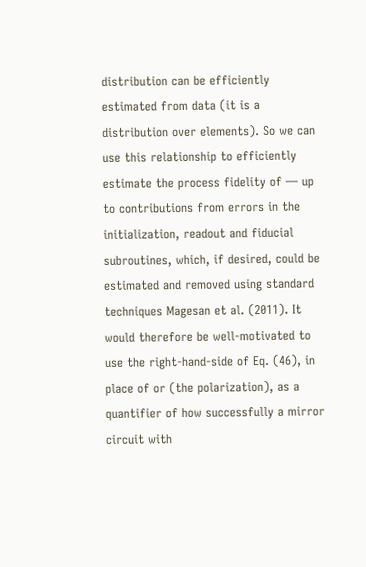distribution can be efficiently estimated from data (it is a distribution over elements). So we can use this relationship to efficiently estimate the process fidelity of — up to contributions from errors in the initialization, readout and fiducial subroutines, which, if desired, could be estimated and removed using standard techniques Magesan et al. (2011). It would therefore be well-motivated to use the right-hand-side of Eq. (46), in place of or (the polarization), as a quantifier of how successfully a mirror circuit with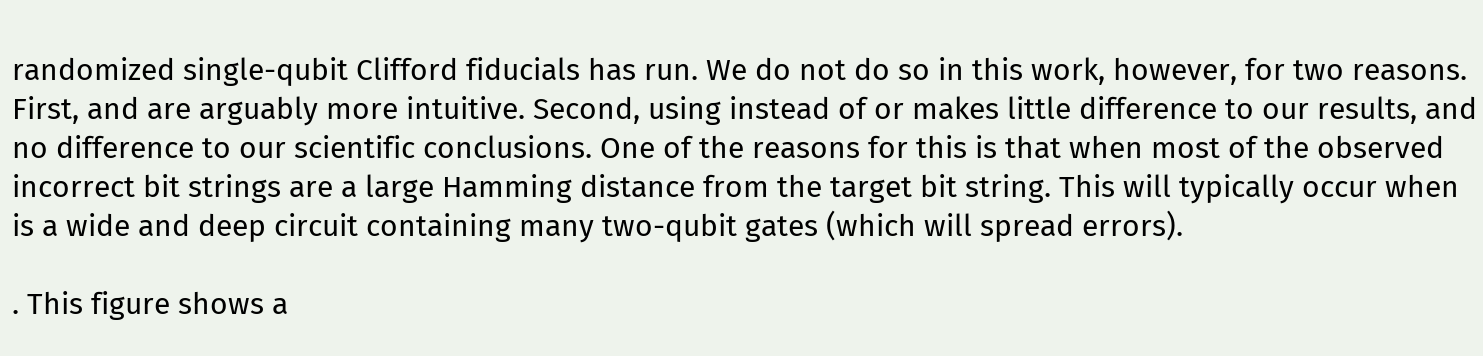randomized single-qubit Clifford fiducials has run. We do not do so in this work, however, for two reasons. First, and are arguably more intuitive. Second, using instead of or makes little difference to our results, and no difference to our scientific conclusions. One of the reasons for this is that when most of the observed incorrect bit strings are a large Hamming distance from the target bit string. This will typically occur when is a wide and deep circuit containing many two-qubit gates (which will spread errors).

. This figure shows a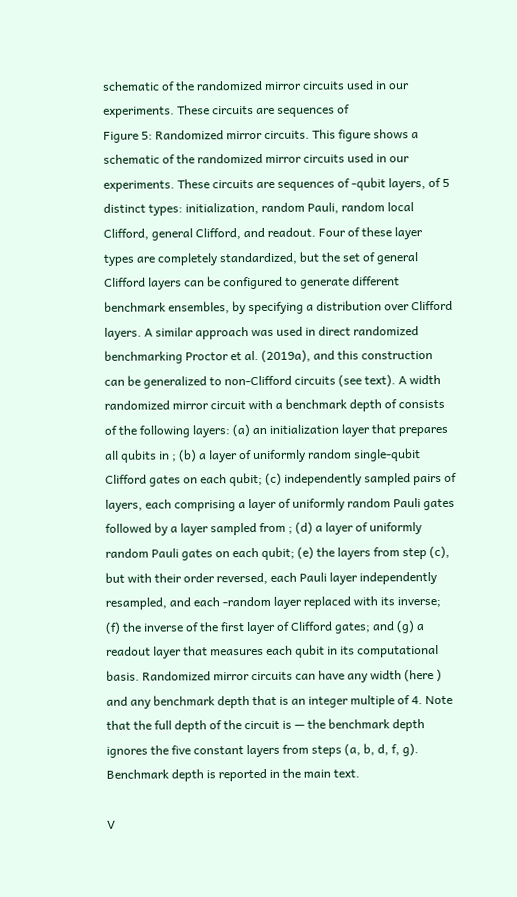schematic of the randomized mirror circuits used in our experiments. These circuits are sequences of
Figure 5: Randomized mirror circuits. This figure shows a schematic of the randomized mirror circuits used in our experiments. These circuits are sequences of -qubit layers, of 5 distinct types: initialization, random Pauli, random local Clifford, general Clifford, and readout. Four of these layer types are completely standardized, but the set of general Clifford layers can be configured to generate different benchmark ensembles, by specifying a distribution over Clifford layers. A similar approach was used in direct randomized benchmarking Proctor et al. (2019a), and this construction can be generalized to non-Clifford circuits (see text). A width randomized mirror circuit with a benchmark depth of consists of the following layers: (a) an initialization layer that prepares all qubits in ; (b) a layer of uniformly random single-qubit Clifford gates on each qubit; (c) independently sampled pairs of layers, each comprising a layer of uniformly random Pauli gates followed by a layer sampled from ; (d) a layer of uniformly random Pauli gates on each qubit; (e) the layers from step (c), but with their order reversed, each Pauli layer independently resampled, and each -random layer replaced with its inverse; (f) the inverse of the first layer of Clifford gates; and (g) a readout layer that measures each qubit in its computational basis. Randomized mirror circuits can have any width (here ) and any benchmark depth that is an integer multiple of 4. Note that the full depth of the circuit is — the benchmark depth ignores the five constant layers from steps (a, b, d, f, g). Benchmark depth is reported in the main text.

V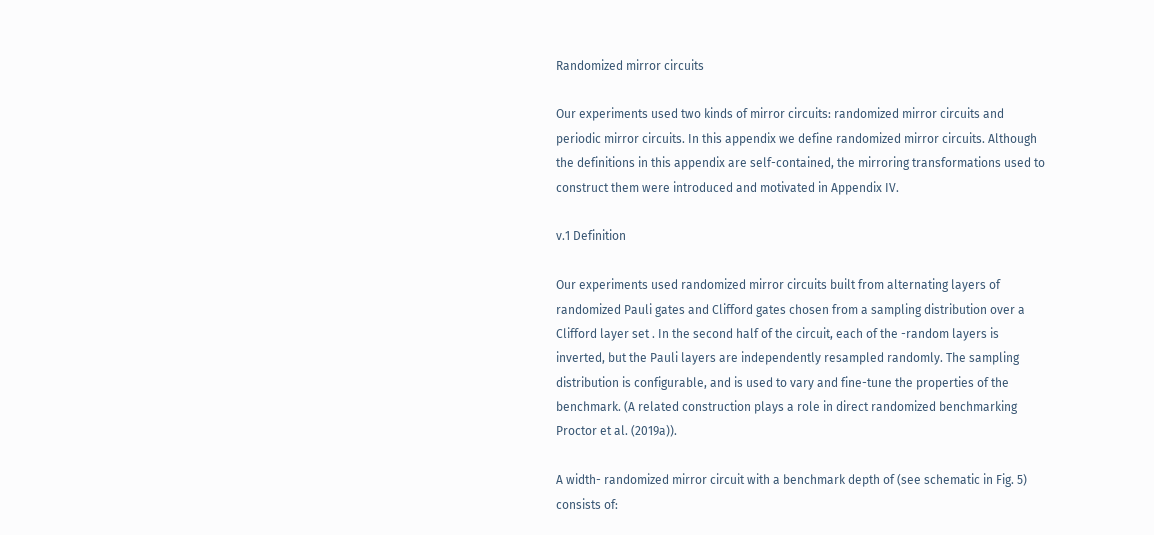Randomized mirror circuits

Our experiments used two kinds of mirror circuits: randomized mirror circuits and periodic mirror circuits. In this appendix we define randomized mirror circuits. Although the definitions in this appendix are self-contained, the mirroring transformations used to construct them were introduced and motivated in Appendix IV.

v.1 Definition

Our experiments used randomized mirror circuits built from alternating layers of randomized Pauli gates and Clifford gates chosen from a sampling distribution over a Clifford layer set . In the second half of the circuit, each of the -random layers is inverted, but the Pauli layers are independently resampled randomly. The sampling distribution is configurable, and is used to vary and fine-tune the properties of the benchmark. (A related construction plays a role in direct randomized benchmarking Proctor et al. (2019a)).

A width- randomized mirror circuit with a benchmark depth of (see schematic in Fig. 5) consists of: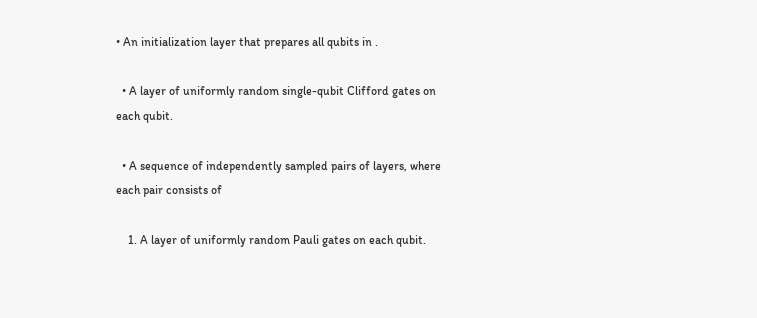• An initialization layer that prepares all qubits in .

  • A layer of uniformly random single-qubit Clifford gates on each qubit.

  • A sequence of independently sampled pairs of layers, where each pair consists of

    1. A layer of uniformly random Pauli gates on each qubit.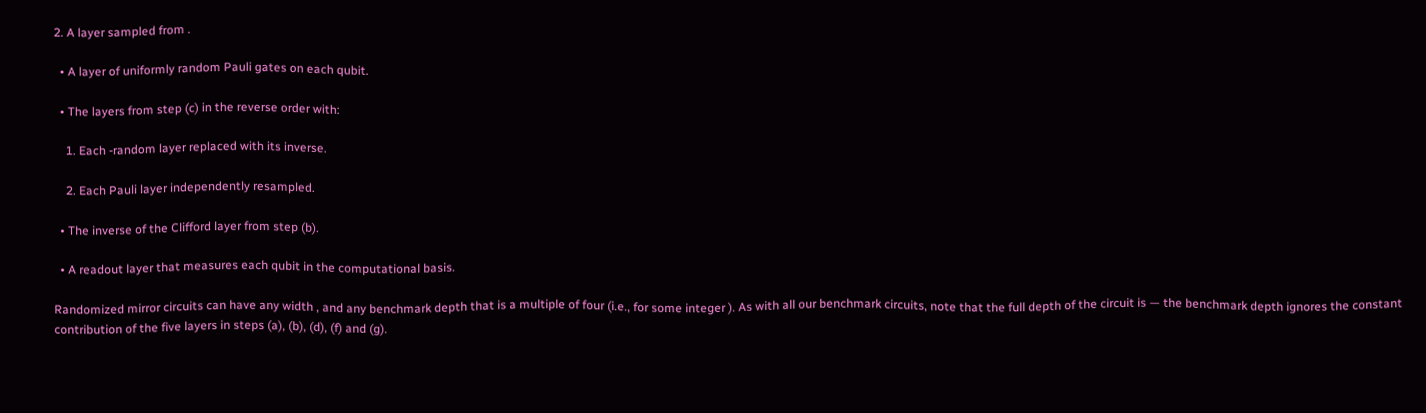2. A layer sampled from .

  • A layer of uniformly random Pauli gates on each qubit.

  • The layers from step (c) in the reverse order with:

    1. Each -random layer replaced with its inverse.

    2. Each Pauli layer independently resampled.

  • The inverse of the Clifford layer from step (b).

  • A readout layer that measures each qubit in the computational basis.

Randomized mirror circuits can have any width , and any benchmark depth that is a multiple of four (i.e., for some integer ). As with all our benchmark circuits, note that the full depth of the circuit is — the benchmark depth ignores the constant contribution of the five layers in steps (a), (b), (d), (f) and (g).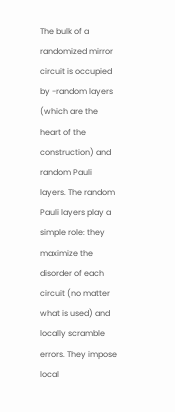The bulk of a randomized mirror circuit is occupied by -random layers (which are the heart of the construction) and random Pauli layers. The random Pauli layers play a simple role: they maximize the disorder of each circuit (no matter what is used) and locally scramble errors. They impose local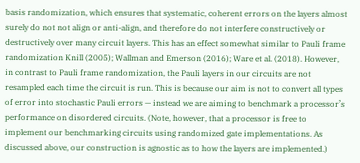basis randomization, which ensures that systematic, coherent errors on the layers almost surely do not not align or anti-align, and therefore do not interfere constructively or destructively over many circuit layers. This has an effect somewhat similar to Pauli frame randomization Knill (2005); Wallman and Emerson (2016); Ware et al. (2018). However, in contrast to Pauli frame randomization, the Pauli layers in our circuits are not resampled each time the circuit is run. This is because our aim is not to convert all types of error into stochastic Pauli errors — instead we are aiming to benchmark a processor’s performance on disordered circuits. (Note, however, that a processor is free to implement our benchmarking circuits using randomized gate implementations. As discussed above, our construction is agnostic as to how the layers are implemented.)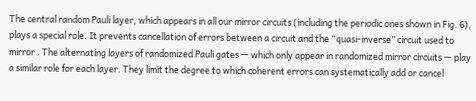The central random Pauli layer, which appears in all our mirror circuits (including the periodic ones shown in Fig. 6), plays a special role. It prevents cancellation of errors between a circuit and the “quasi-inverse” circuit used to mirror . The alternating layers of randomized Pauli gates — which only appear in randomized mirror circuits — play a similar role for each layer. They limit the degree to which coherent errors can systematically add or cancel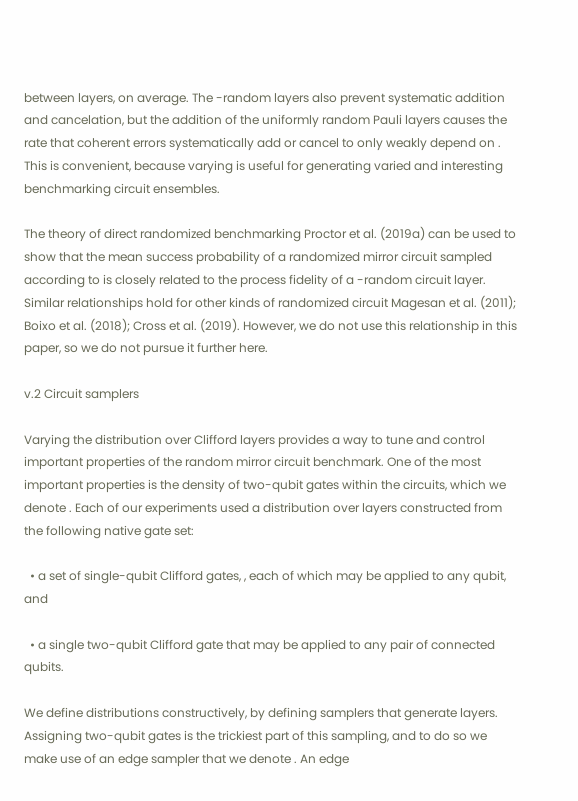between layers, on average. The -random layers also prevent systematic addition and cancelation, but the addition of the uniformly random Pauli layers causes the rate that coherent errors systematically add or cancel to only weakly depend on . This is convenient, because varying is useful for generating varied and interesting benchmarking circuit ensembles.

The theory of direct randomized benchmarking Proctor et al. (2019a) can be used to show that the mean success probability of a randomized mirror circuit sampled according to is closely related to the process fidelity of a -random circuit layer. Similar relationships hold for other kinds of randomized circuit Magesan et al. (2011); Boixo et al. (2018); Cross et al. (2019). However, we do not use this relationship in this paper, so we do not pursue it further here.

v.2 Circuit samplers

Varying the distribution over Clifford layers provides a way to tune and control important properties of the random mirror circuit benchmark. One of the most important properties is the density of two-qubit gates within the circuits, which we denote . Each of our experiments used a distribution over layers constructed from the following native gate set:

  • a set of single-qubit Clifford gates, , each of which may be applied to any qubit, and

  • a single two-qubit Clifford gate that may be applied to any pair of connected qubits.

We define distributions constructively, by defining samplers that generate layers. Assigning two-qubit gates is the trickiest part of this sampling, and to do so we make use of an edge sampler that we denote . An edge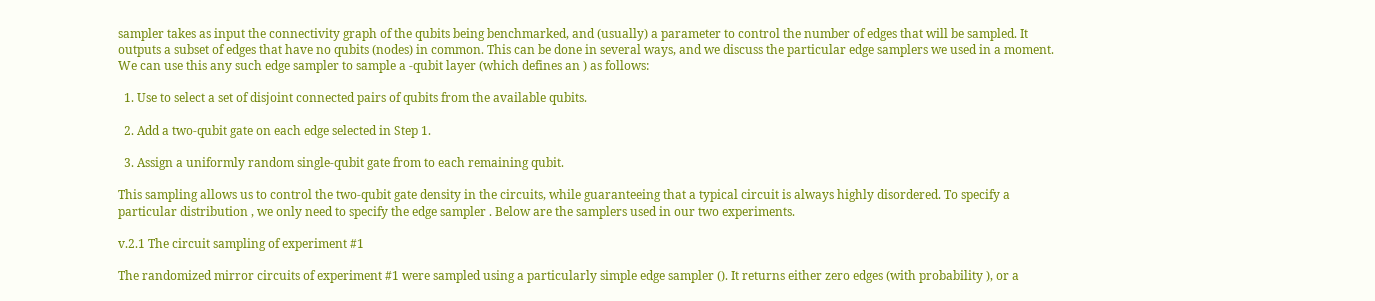sampler takes as input the connectivity graph of the qubits being benchmarked, and (usually) a parameter to control the number of edges that will be sampled. It outputs a subset of edges that have no qubits (nodes) in common. This can be done in several ways, and we discuss the particular edge samplers we used in a moment. We can use this any such edge sampler to sample a -qubit layer (which defines an ) as follows:

  1. Use to select a set of disjoint connected pairs of qubits from the available qubits.

  2. Add a two-qubit gate on each edge selected in Step 1.

  3. Assign a uniformly random single-qubit gate from to each remaining qubit.

This sampling allows us to control the two-qubit gate density in the circuits, while guaranteeing that a typical circuit is always highly disordered. To specify a particular distribution , we only need to specify the edge sampler . Below are the samplers used in our two experiments.

v.2.1 The circuit sampling of experiment #1

The randomized mirror circuits of experiment #1 were sampled using a particularly simple edge sampler (). It returns either zero edges (with probability ), or a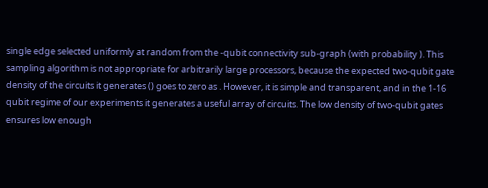single edge selected uniformly at random from the -qubit connectivity sub-graph (with probability ). This sampling algorithm is not appropriate for arbitrarily large processors, because the expected two-qubit gate density of the circuits it generates () goes to zero as . However, it is simple and transparent, and in the 1-16 qubit regime of our experiments it generates a useful array of circuits. The low density of two-qubit gates ensures low enough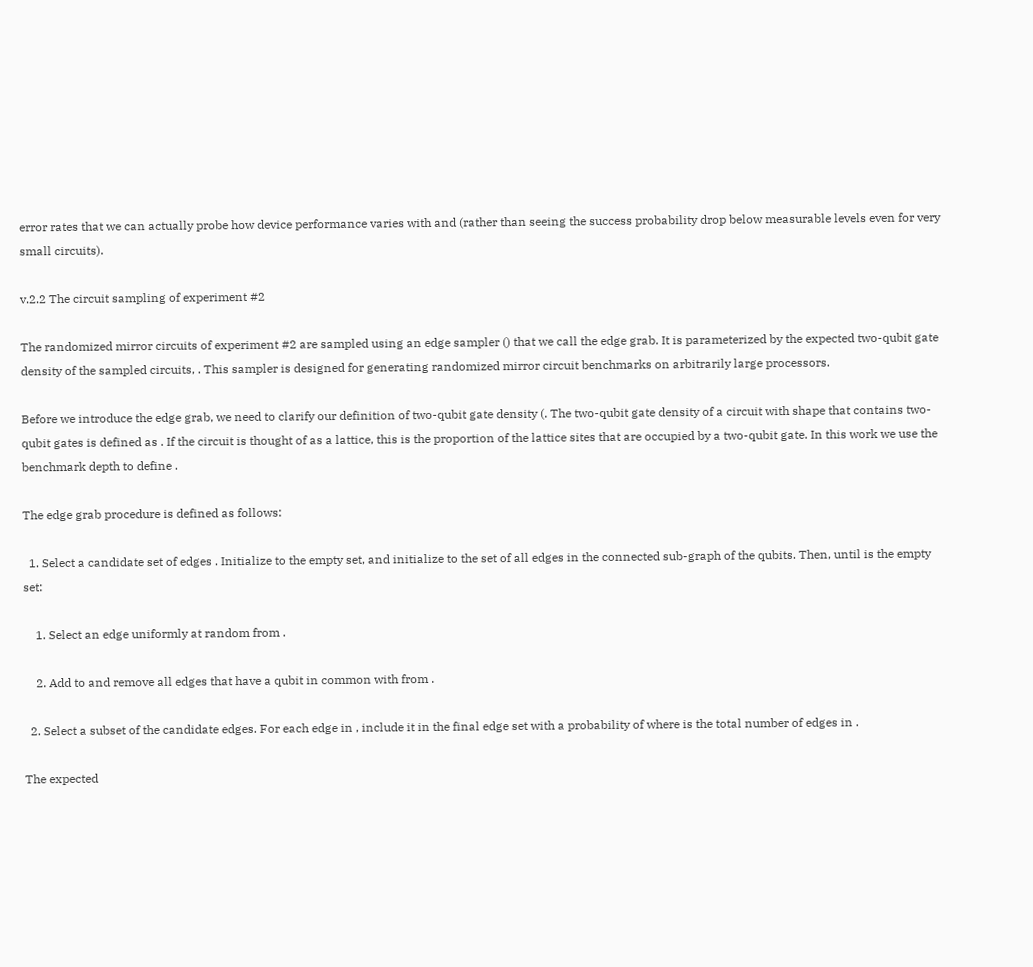error rates that we can actually probe how device performance varies with and (rather than seeing the success probability drop below measurable levels even for very small circuits).

v.2.2 The circuit sampling of experiment #2

The randomized mirror circuits of experiment #2 are sampled using an edge sampler () that we call the edge grab. It is parameterized by the expected two-qubit gate density of the sampled circuits, . This sampler is designed for generating randomized mirror circuit benchmarks on arbitrarily large processors.

Before we introduce the edge grab, we need to clarify our definition of two-qubit gate density (. The two-qubit gate density of a circuit with shape that contains two-qubit gates is defined as . If the circuit is thought of as a lattice, this is the proportion of the lattice sites that are occupied by a two-qubit gate. In this work we use the benchmark depth to define .

The edge grab procedure is defined as follows:

  1. Select a candidate set of edges . Initialize to the empty set, and initialize to the set of all edges in the connected sub-graph of the qubits. Then, until is the empty set:

    1. Select an edge uniformly at random from .

    2. Add to and remove all edges that have a qubit in common with from .

  2. Select a subset of the candidate edges. For each edge in , include it in the final edge set with a probability of where is the total number of edges in .

The expected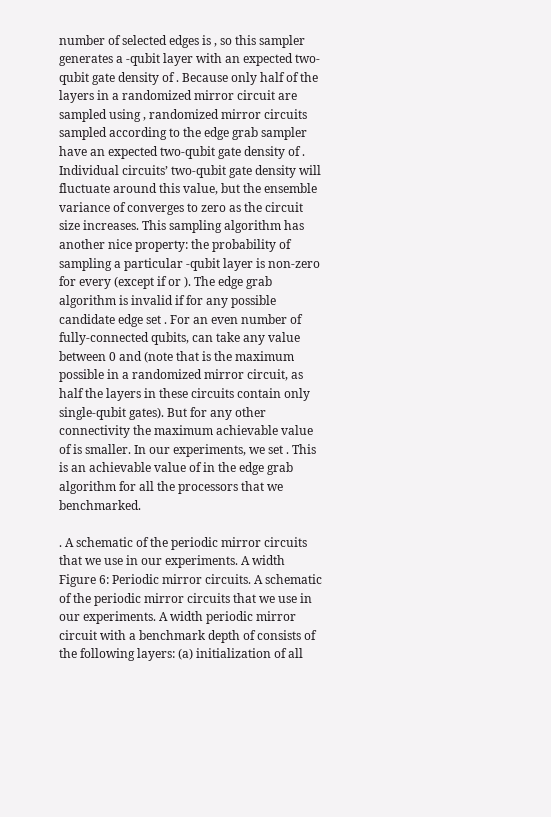number of selected edges is , so this sampler generates a -qubit layer with an expected two-qubit gate density of . Because only half of the layers in a randomized mirror circuit are sampled using , randomized mirror circuits sampled according to the edge grab sampler have an expected two-qubit gate density of . Individual circuits’ two-qubit gate density will fluctuate around this value, but the ensemble variance of converges to zero as the circuit size increases. This sampling algorithm has another nice property: the probability of sampling a particular -qubit layer is non-zero for every (except if or ). The edge grab algorithm is invalid if for any possible candidate edge set . For an even number of fully-connected qubits, can take any value between 0 and (note that is the maximum possible in a randomized mirror circuit, as half the layers in these circuits contain only single-qubit gates). But for any other connectivity the maximum achievable value of is smaller. In our experiments, we set . This is an achievable value of in the edge grab algorithm for all the processors that we benchmarked.

. A schematic of the periodic mirror circuits that we use in our experiments. A width
Figure 6: Periodic mirror circuits. A schematic of the periodic mirror circuits that we use in our experiments. A width periodic mirror circuit with a benchmark depth of consists of the following layers: (a) initialization of all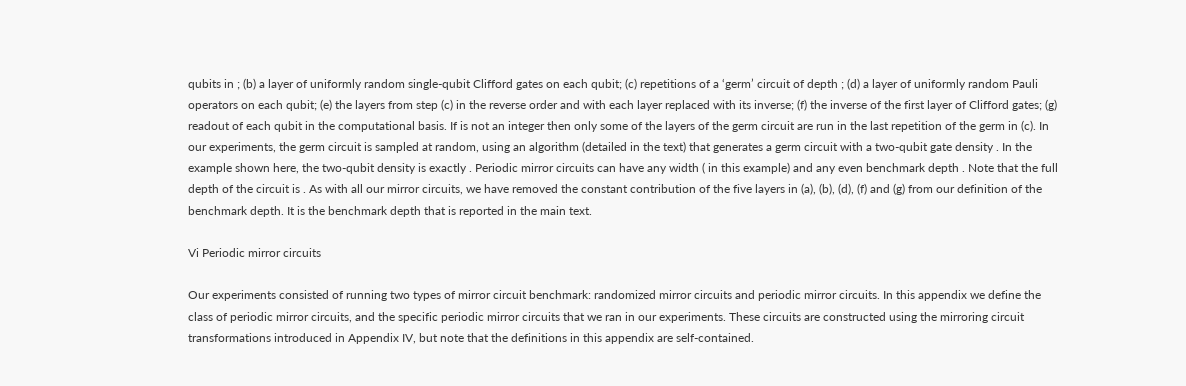qubits in ; (b) a layer of uniformly random single-qubit Clifford gates on each qubit; (c) repetitions of a ‘germ’ circuit of depth ; (d) a layer of uniformly random Pauli operators on each qubit; (e) the layers from step (c) in the reverse order and with each layer replaced with its inverse; (f) the inverse of the first layer of Clifford gates; (g) readout of each qubit in the computational basis. If is not an integer then only some of the layers of the germ circuit are run in the last repetition of the germ in (c). In our experiments, the germ circuit is sampled at random, using an algorithm (detailed in the text) that generates a germ circuit with a two-qubit gate density . In the example shown here, the two-qubit density is exactly . Periodic mirror circuits can have any width ( in this example) and any even benchmark depth . Note that the full depth of the circuit is . As with all our mirror circuits, we have removed the constant contribution of the five layers in (a), (b), (d), (f) and (g) from our definition of the benchmark depth. It is the benchmark depth that is reported in the main text.

Vi Periodic mirror circuits

Our experiments consisted of running two types of mirror circuit benchmark: randomized mirror circuits and periodic mirror circuits. In this appendix we define the class of periodic mirror circuits, and the specific periodic mirror circuits that we ran in our experiments. These circuits are constructed using the mirroring circuit transformations introduced in Appendix IV, but note that the definitions in this appendix are self-contained.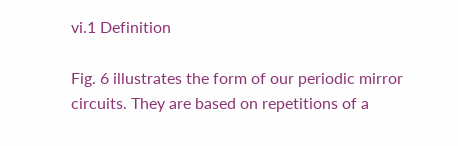vi.1 Definition

Fig. 6 illustrates the form of our periodic mirror circuits. They are based on repetitions of a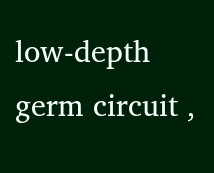low-depth germ circuit ,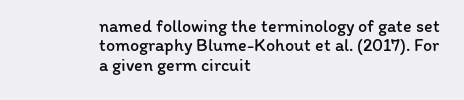named following the terminology of gate set tomography Blume-Kohout et al. (2017). For a given germ circuit